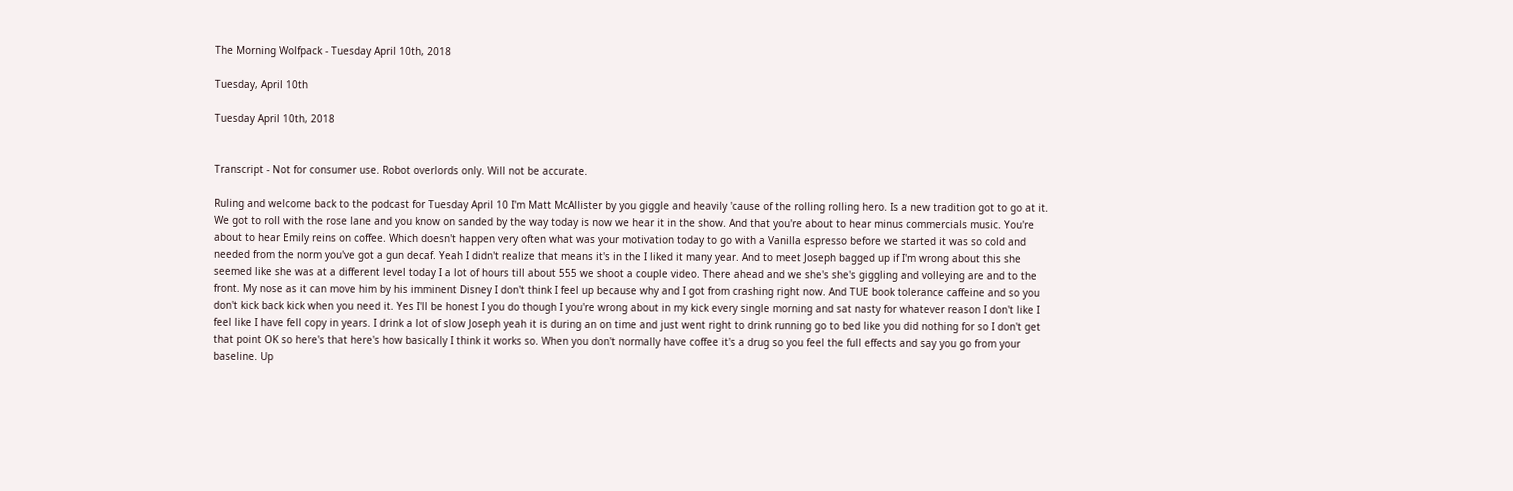The Morning Wolfpack - Tuesday April 10th, 2018

Tuesday, April 10th

Tuesday April 10th, 2018


Transcript - Not for consumer use. Robot overlords only. Will not be accurate.

Ruling and welcome back to the podcast for Tuesday April 10 I'm Matt McAllister by you giggle and heavily 'cause of the rolling rolling hero. Is a new tradition got to go at it. We got to roll with the rose lane and you know on sanded by the way today is now we hear it in the show. And that you're about to hear minus commercials music. You're about to hear Emily reins on coffee. Which doesn't happen very often what was your motivation today to go with a Vanilla espresso before we started it was so cold and needed from the norm you've got a gun decaf. Yeah I didn't realize that means it's in the I liked it many year. And to meet Joseph bagged up if I'm wrong about this she seemed like she was at a different level today I a lot of hours till about 555 we shoot a couple video. There ahead and we she's she's giggling and volleying are and to the front. My nose as it can move him by his imminent Disney I don't think I feel up because why and I got from crashing right now. And TUE book tolerance caffeine and so you don't kick back kick when you need it. Yes I'll be honest I you do though I you're wrong about in my kick every single morning and sat nasty for whatever reason I don't like I feel like I have fell copy in years. I drink a lot of slow Joseph yeah it is during an on time and just went right to drink running go to bed like you did nothing for so I don't get that point OK so here's that here's how basically I think it works so. When you don't normally have coffee it's a drug so you feel the full effects and say you go from your baseline. Up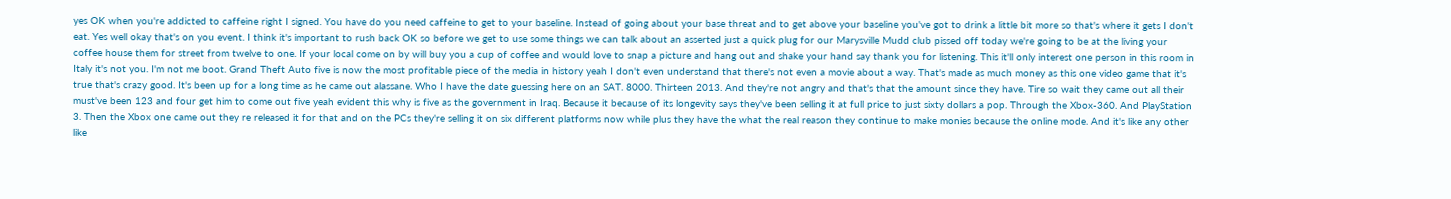yes OK when you're addicted to caffeine right I signed. You have do you need caffeine to get to your baseline. Instead of going about your base threat and to get above your baseline you've got to drink a little bit more so that's where it gets I don't eat. Yes well okay that's on you event. I think it's important to rush back OK so before we get to use some things we can talk about an asserted just a quick plug for our Marysville Mudd club pissed off today we're going to be at the living your coffee house them for street from twelve to one. If your local come on by will buy you a cup of coffee and would love to snap a picture and hang out and shake your hand say thank you for listening. This it'll only interest one person in this room in Italy it's not you. I'm not me boot. Grand Theft Auto five is now the most profitable piece of the media in history yeah I don't even understand that there's not even a movie about a way. That's made as much money as this one video game that it's true that's crazy good. It's been up for a long time as he came out alassane. Who I have the date guessing here on an SAT. 8000. Thirteen 2013. And they're not angry and that's that the amount since they have. Tire so wait they came out all their must've been 123 and four get him to come out five yeah evident this why is five as the government in Iraq. Because it because of its longevity says they've been selling it at full price to just sixty dollars a pop. Through the Xbox-360. And PlayStation 3. Then the Xbox one came out they re released it for that and on the PCs they're selling it on six different platforms now while plus they have the what the real reason they continue to make monies because the online mode. And it's like any other like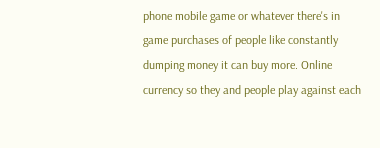phone mobile game or whatever there's in game purchases of people like constantly dumping money it can buy more. Online currency so they and people play against each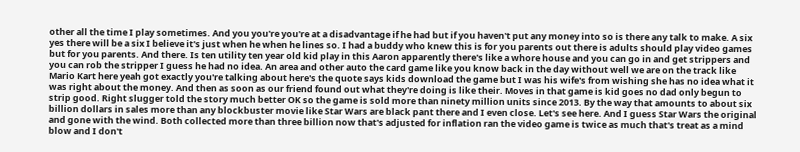other all the time I play sometimes. And you you're you're at a disadvantage if he had but if you haven't put any money into so is there any talk to make. A six yes there will be a six I believe it's just when he when he lines so. I had a buddy who knew this is for you parents out there is adults should play video games but for you parents. And there. Is ten utility ten year old kid play in this Aaron apparently there's like a whore house and you can go in and get strippers and you can rob the stripper I guess he had no idea. An area and other auto the card game like you know back in the day without well we are on the track like Mario Kart here yeah got exactly you're talking about here's the quote says kids download the game but I was his wife's from wishing she has no idea what it was right about the money. And then as soon as our friend found out what they're doing is like their. Moves in that game is kid goes no dad only begun to strip good. Right slugger told the story much better OK so the game is sold more than ninety million units since 2013. By the way that amounts to about six billion dollars in sales more than any blockbuster movie like Star Wars are black pant there and I even close. Let's see here. And I guess Star Wars the original and gone with the wind. Both collected more than three billion now that's adjusted for inflation ran the video game is twice as much that's treat as a mind blow and I don't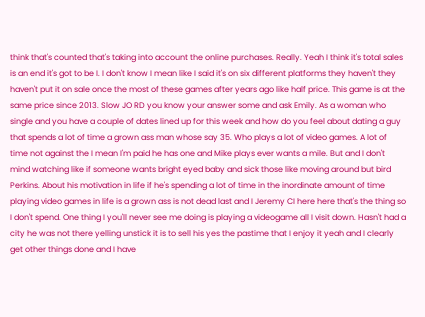think that's counted that's taking into account the online purchases. Really. Yeah I think it's total sales is an end it's got to be I. I don't know I mean like I said it's on six different platforms they haven't they haven't put it on sale once the most of these games after years ago like half price. This game is at the same price since 2013. Slow JO RD you know your answer some and ask Emily. As a woman who single and you have a couple of dates lined up for this week and how do you feel about dating a guy that spends a lot of time a grown ass man whose say 35. Who plays a lot of video games. A lot of time not against the I mean I'm paid he has one and Mike plays ever wants a mile. But and I don't mind watching like if someone wants bright eyed baby and sick those like moving around but bird Perkins. About his motivation in life if he's spending a lot of time in the inordinate amount of time playing video games in life is a grown ass is not dead last and I Jeremy CI here here that's the thing so I don't spend. One thing I you'll never see me doing is playing a videogame all I visit down. Hasn't had a city he was not there yelling unstick it is to sell his yes the pastime that I enjoy it yeah and I clearly get other things done and I have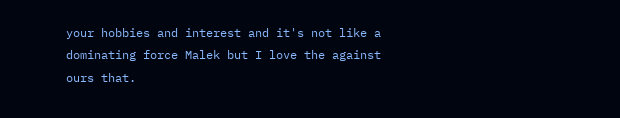your hobbies and interest and it's not like a dominating force Malek but I love the against ours that.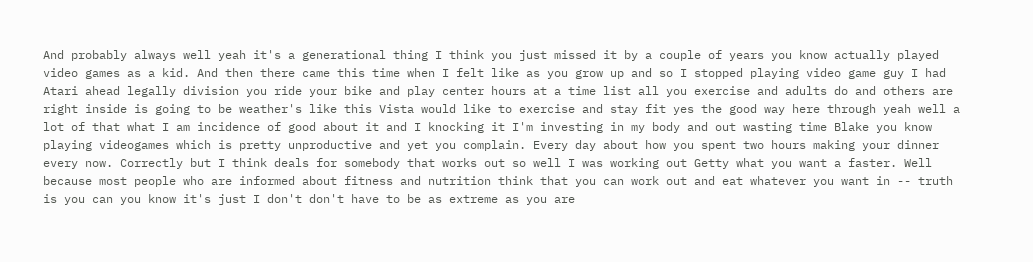And probably always well yeah it's a generational thing I think you just missed it by a couple of years you know actually played video games as a kid. And then there came this time when I felt like as you grow up and so I stopped playing video game guy I had Atari ahead legally division you ride your bike and play center hours at a time list all you exercise and adults do and others are right inside is going to be weather's like this Vista would like to exercise and stay fit yes the good way here through yeah well a lot of that what I am incidence of good about it and I knocking it I'm investing in my body and out wasting time Blake you know playing videogames which is pretty unproductive and yet you complain. Every day about how you spent two hours making your dinner every now. Correctly but I think deals for somebody that works out so well I was working out Getty what you want a faster. Well because most people who are informed about fitness and nutrition think that you can work out and eat whatever you want in -- truth is you can you know it's just I don't don't have to be as extreme as you are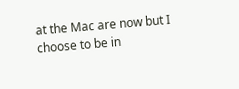at the Mac are now but I choose to be in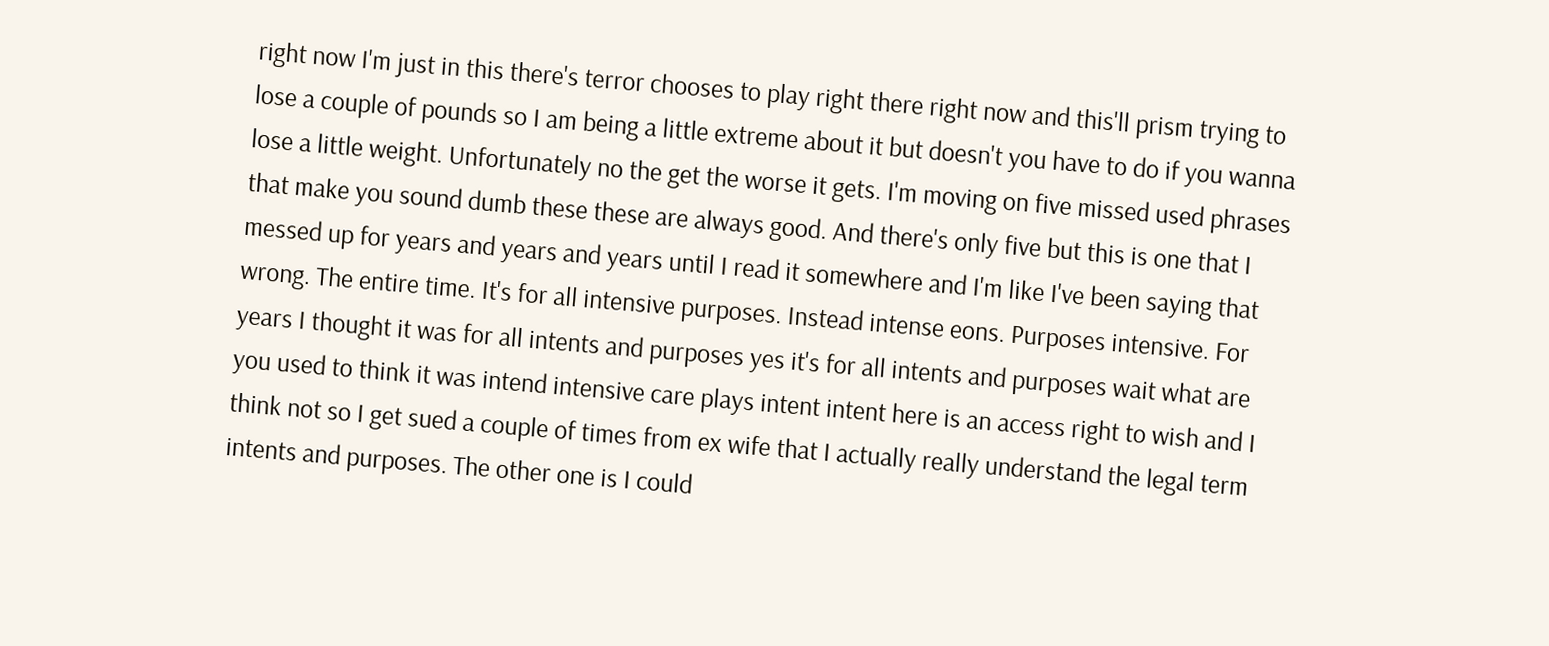right now I'm just in this there's terror chooses to play right there right now and this'll prism trying to lose a couple of pounds so I am being a little extreme about it but doesn't you have to do if you wanna lose a little weight. Unfortunately no the get the worse it gets. I'm moving on five missed used phrases that make you sound dumb these these are always good. And there's only five but this is one that I messed up for years and years and years until I read it somewhere and I'm like I've been saying that wrong. The entire time. It's for all intensive purposes. Instead intense eons. Purposes intensive. For years I thought it was for all intents and purposes yes it's for all intents and purposes wait what are you used to think it was intend intensive care plays intent intent here is an access right to wish and I think not so I get sued a couple of times from ex wife that I actually really understand the legal term intents and purposes. The other one is I could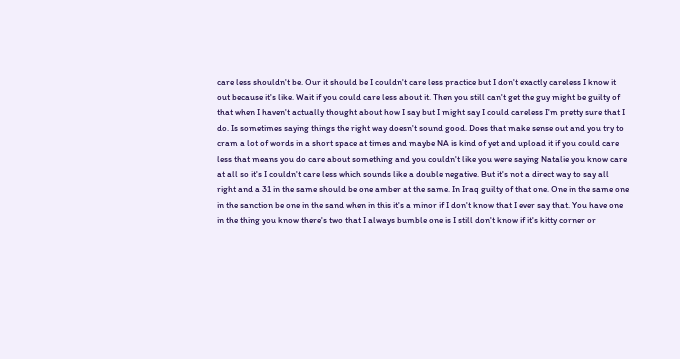care less shouldn't be. Our it should be I couldn't care less practice but I don't exactly careless I know it out because it's like. Wait if you could care less about it. Then you still can't get the guy might be guilty of that when I haven't actually thought about how I say but I might say I could careless I'm pretty sure that I do. Is sometimes saying things the right way doesn't sound good. Does that make sense out and you try to cram a lot of words in a short space at times and maybe NA is kind of yet and upload it if you could care less that means you do care about something and you couldn't like you were saying Natalie you know care at all so it's I couldn't care less which sounds like a double negative. But it's not a direct way to say all right and a 31 in the same should be one amber at the same. In Iraq guilty of that one. One in the same one in the sanction be one in the sand when in this it's a minor if I don't know that I ever say that. You have one in the thing you know there's two that I always bumble one is I still don't know if it's kitty corner or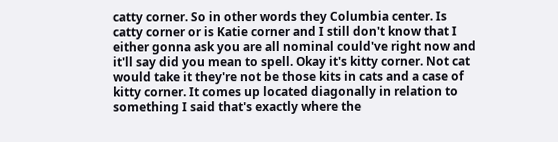catty corner. So in other words they Columbia center. Is catty corner or is Katie corner and I still don't know that I either gonna ask you are all nominal could've right now and it'll say did you mean to spell. Okay it's kitty corner. Not cat would take it they're not be those kits in cats and a case of kitty corner. It comes up located diagonally in relation to something I said that's exactly where the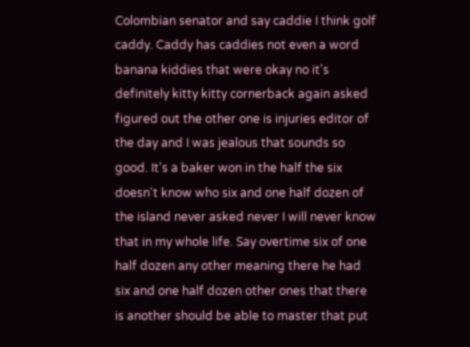Colombian senator and say caddie I think golf caddy. Caddy has caddies not even a word banana kiddies that were okay no it's definitely kitty kitty cornerback again asked figured out the other one is injuries editor of the day and I was jealous that sounds so good. It's a baker won in the half the six doesn't know who six and one half dozen of the island never asked never I will never know that in my whole life. Say overtime six of one half dozen any other meaning there he had six and one half dozen other ones that there is another should be able to master that put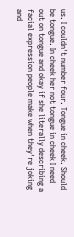us. I couldn't number four. Tongue in cheek. Should be tongue. In cheek her not tongue in cheek I need out on tongue and okay if she literally describing a facial expression people make when they're joking and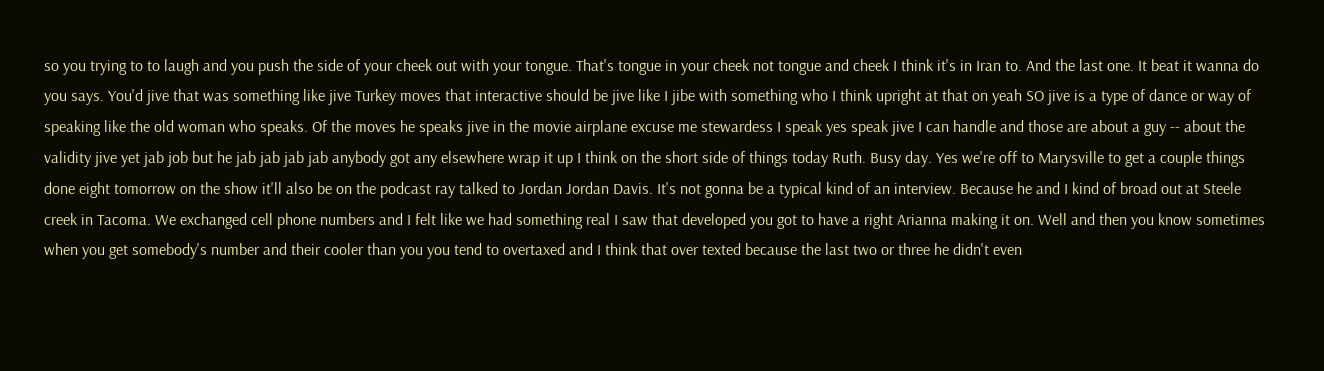so you trying to to laugh and you push the side of your cheek out with your tongue. That's tongue in your cheek not tongue and cheek I think it's in Iran to. And the last one. It beat it wanna do you says. You'd jive that was something like jive Turkey moves that interactive should be jive like I jibe with something who I think upright at that on yeah SO jive is a type of dance or way of speaking like the old woman who speaks. Of the moves he speaks jive in the movie airplane excuse me stewardess I speak yes speak jive I can handle and those are about a guy -- about the validity jive yet jab job but he jab jab jab jab anybody got any elsewhere wrap it up I think on the short side of things today Ruth. Busy day. Yes we're off to Marysville to get a couple things done eight tomorrow on the show it'll also be on the podcast ray talked to Jordan Jordan Davis. It's not gonna be a typical kind of an interview. Because he and I kind of broad out at Steele creek in Tacoma. We exchanged cell phone numbers and I felt like we had something real I saw that developed you got to have a right Arianna making it on. Well and then you know sometimes when you get somebody's number and their cooler than you you tend to overtaxed and I think that over texted because the last two or three he didn't even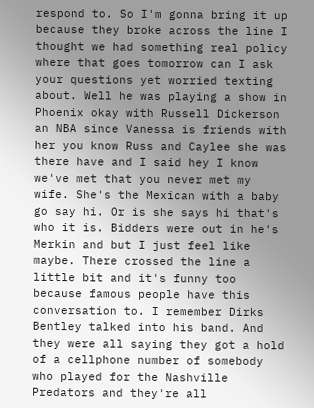respond to. So I'm gonna bring it up because they broke across the line I thought we had something real policy where that goes tomorrow can I ask your questions yet worried texting about. Well he was playing a show in Phoenix okay with Russell Dickerson an NBA since Vanessa is friends with her you know Russ and Caylee she was there have and I said hey I know we've met that you never met my wife. She's the Mexican with a baby go say hi. Or is she says hi that's who it is. Bidders were out in he's Merkin and but I just feel like maybe. There crossed the line a little bit and it's funny too because famous people have this conversation to. I remember Dirks Bentley talked into his band. And they were all saying they got a hold of a cellphone number of somebody who played for the Nashville Predators and they're all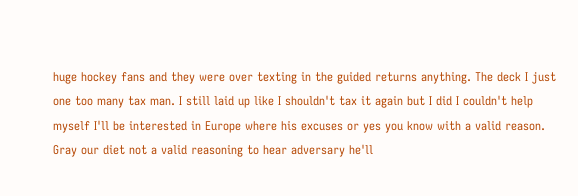huge hockey fans and they were over texting in the guided returns anything. The deck I just one too many tax man. I still laid up like I shouldn't tax it again but I did I couldn't help myself I'll be interested in Europe where his excuses or yes you know with a valid reason. Gray our diet not a valid reasoning to hear adversary he'll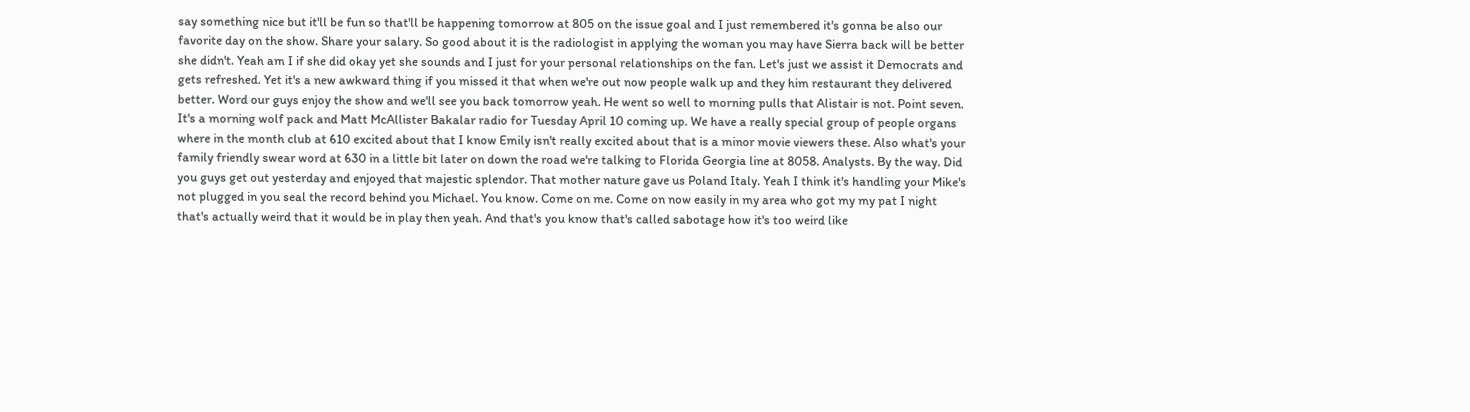say something nice but it'll be fun so that'll be happening tomorrow at 805 on the issue goal and I just remembered it's gonna be also our favorite day on the show. Share your salary. So good about it is the radiologist in applying the woman you may have Sierra back will be better she didn't. Yeah am I if she did okay yet she sounds and I just for your personal relationships on the fan. Let's just we assist it Democrats and gets refreshed. Yet it's a new awkward thing if you missed it that when we're out now people walk up and they him restaurant they delivered better. Word our guys enjoy the show and we'll see you back tomorrow yeah. He went so well to morning pulls that Alistair is not. Point seven. It's a morning wolf pack and Matt McAllister Bakalar radio for Tuesday April 10 coming up. We have a really special group of people organs where in the month club at 610 excited about that I know Emily isn't really excited about that is a minor movie viewers these. Also what's your family friendly swear word at 630 in a little bit later on down the road we're talking to Florida Georgia line at 8058. Analysts. By the way. Did you guys get out yesterday and enjoyed that majestic splendor. That mother nature gave us Poland Italy. Yeah I think it's handling your Mike's not plugged in you seal the record behind you Michael. You know. Come on me. Come on now easily in my area who got my my pat I night that's actually weird that it would be in play then yeah. And that's you know that's called sabotage how it's too weird like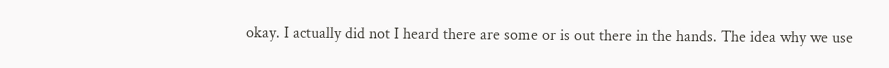okay. I actually did not I heard there are some or is out there in the hands. The idea why we use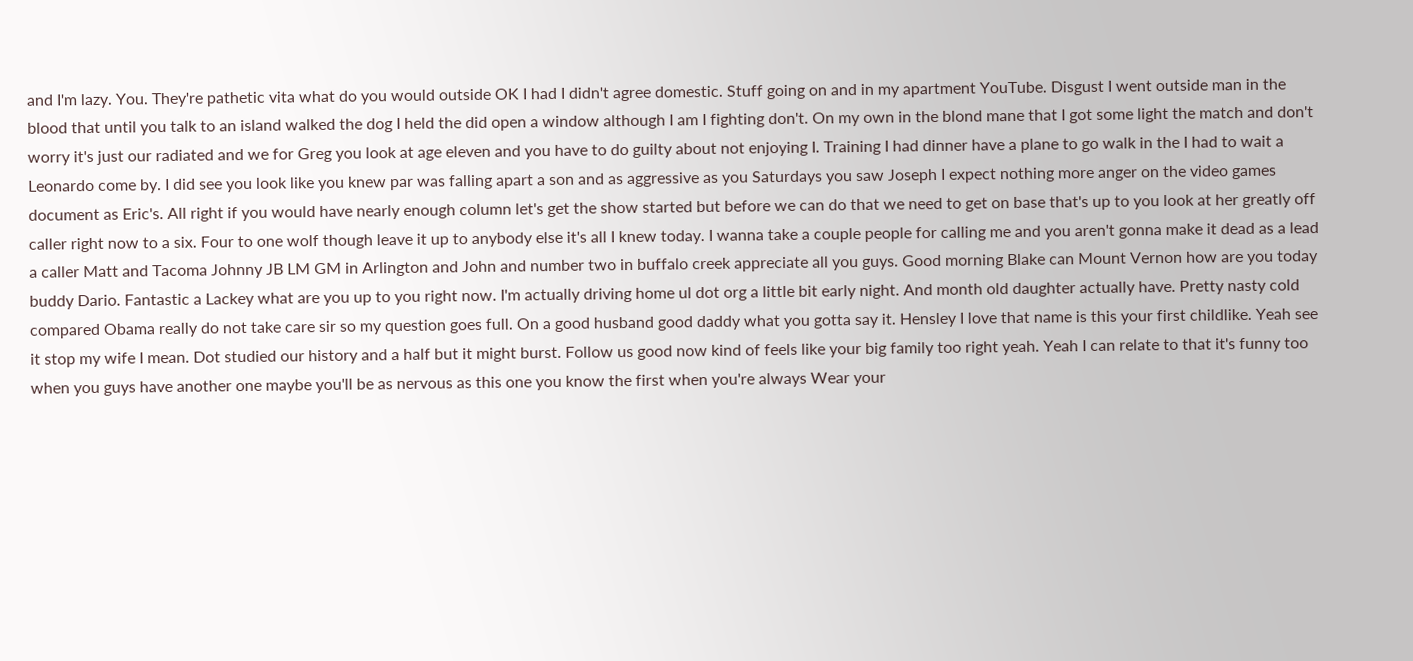and I'm lazy. You. They're pathetic vita what do you would outside OK I had I didn't agree domestic. Stuff going on and in my apartment YouTube. Disgust I went outside man in the blood that until you talk to an island walked the dog I held the did open a window although I am I fighting don't. On my own in the blond mane that I got some light the match and don't worry it's just our radiated and we for Greg you look at age eleven and you have to do guilty about not enjoying I. Training I had dinner have a plane to go walk in the I had to wait a Leonardo come by. I did see you look like you knew par was falling apart a son and as aggressive as you Saturdays you saw Joseph I expect nothing more anger on the video games document as Eric's. All right if you would have nearly enough column let's get the show started but before we can do that we need to get on base that's up to you look at her greatly off caller right now to a six. Four to one wolf though leave it up to anybody else it's all I knew today. I wanna take a couple people for calling me and you aren't gonna make it dead as a lead a caller Matt and Tacoma Johnny JB LM GM in Arlington and John and number two in buffalo creek appreciate all you guys. Good morning Blake can Mount Vernon how are you today buddy Dario. Fantastic a Lackey what are you up to you right now. I'm actually driving home ul dot org a little bit early night. And month old daughter actually have. Pretty nasty cold compared Obama really do not take care sir so my question goes full. On a good husband good daddy what you gotta say it. Hensley I love that name is this your first childlike. Yeah see it stop my wife I mean. Dot studied our history and a half but it might burst. Follow us good now kind of feels like your big family too right yeah. Yeah I can relate to that it's funny too when you guys have another one maybe you'll be as nervous as this one you know the first when you're always Wear your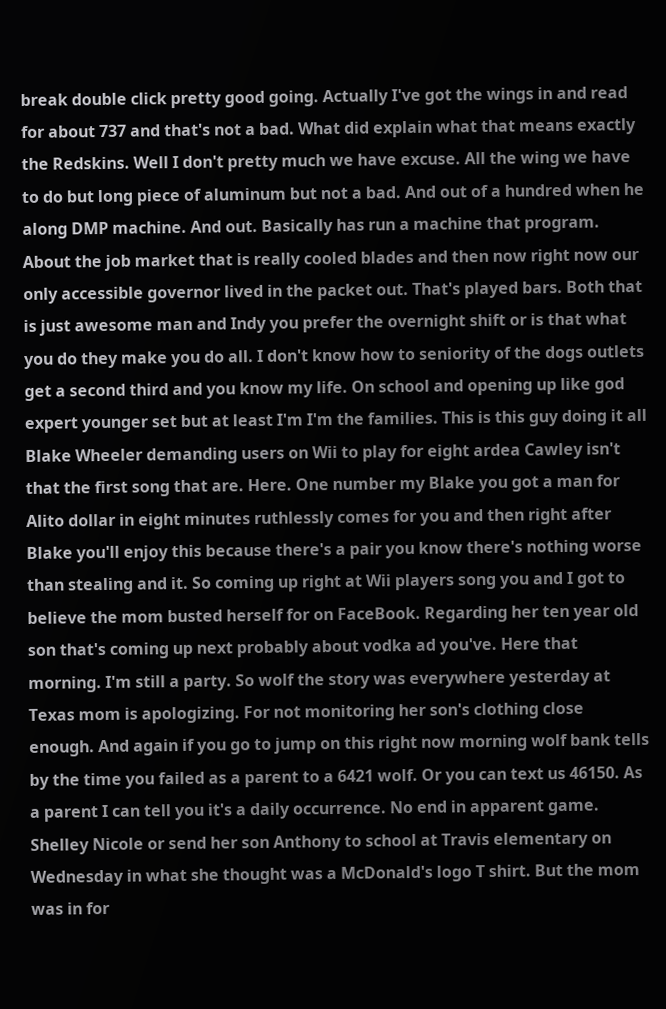break double click pretty good going. Actually I've got the wings in and read for about 737 and that's not a bad. What did explain what that means exactly the Redskins. Well I don't pretty much we have excuse. All the wing we have to do but long piece of aluminum but not a bad. And out of a hundred when he along DMP machine. And out. Basically has run a machine that program. About the job market that is really cooled blades and then now right now our only accessible governor lived in the packet out. That's played bars. Both that is just awesome man and Indy you prefer the overnight shift or is that what you do they make you do all. I don't know how to seniority of the dogs outlets get a second third and you know my life. On school and opening up like god expert younger set but at least I'm I'm the families. This is this guy doing it all Blake Wheeler demanding users on Wii to play for eight ardea Cawley isn't that the first song that are. Here. One number my Blake you got a man for Alito dollar in eight minutes ruthlessly comes for you and then right after Blake you'll enjoy this because there's a pair you know there's nothing worse than stealing and it. So coming up right at Wii players song you and I got to believe the mom busted herself for on FaceBook. Regarding her ten year old son that's coming up next probably about vodka ad you've. Here that morning. I'm still a party. So wolf the story was everywhere yesterday at Texas mom is apologizing. For not monitoring her son's clothing close enough. And again if you go to jump on this right now morning wolf bank tells by the time you failed as a parent to a 6421 wolf. Or you can text us 46150. As a parent I can tell you it's a daily occurrence. No end in apparent game. Shelley Nicole or send her son Anthony to school at Travis elementary on Wednesday in what she thought was a McDonald's logo T shirt. But the mom was in for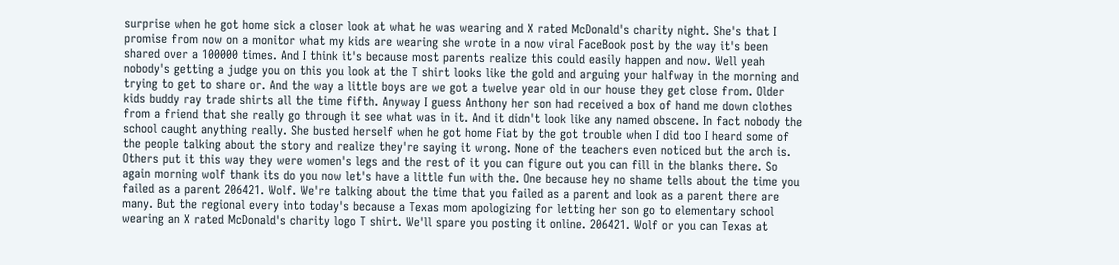surprise when he got home sick a closer look at what he was wearing and X rated McDonald's charity night. She's that I promise from now on a monitor what my kids are wearing she wrote in a now viral FaceBook post by the way it's been shared over a 100000 times. And I think it's because most parents realize this could easily happen and now. Well yeah nobody's getting a judge you on this you look at the T shirt looks like the gold and arguing your halfway in the morning and trying to get to share or. And the way a little boys are we got a twelve year old in our house they get close from. Older kids buddy ray trade shirts all the time fifth. Anyway I guess Anthony her son had received a box of hand me down clothes from a friend that she really go through it see what was in it. And it didn't look like any named obscene. In fact nobody the school caught anything really. She busted herself when he got home Fiat by the got trouble when I did too I heard some of the people talking about the story and realize they're saying it wrong. None of the teachers even noticed but the arch is. Others put it this way they were women's legs and the rest of it you can figure out you can fill in the blanks there. So again morning wolf thank its do you now let's have a little fun with the. One because hey no shame tells about the time you failed as a parent 206421. Wolf. We're talking about the time that you failed as a parent and look as a parent there are many. But the regional every into today's because a Texas mom apologizing for letting her son go to elementary school wearing an X rated McDonald's charity logo T shirt. We'll spare you posting it online. 206421. Wolf or you can Texas at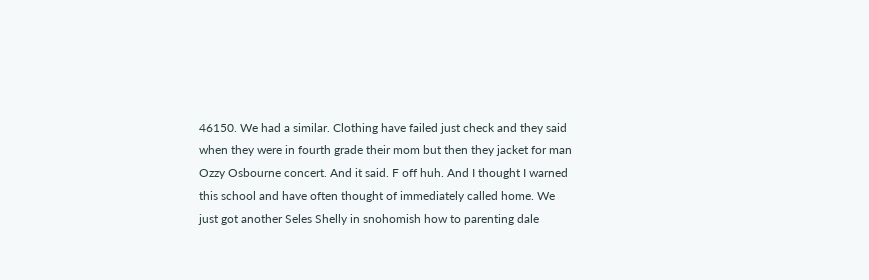46150. We had a similar. Clothing have failed just check and they said when they were in fourth grade their mom but then they jacket for man Ozzy Osbourne concert. And it said. F off huh. And I thought I warned this school and have often thought of immediately called home. We just got another Seles Shelly in snohomish how to parenting dale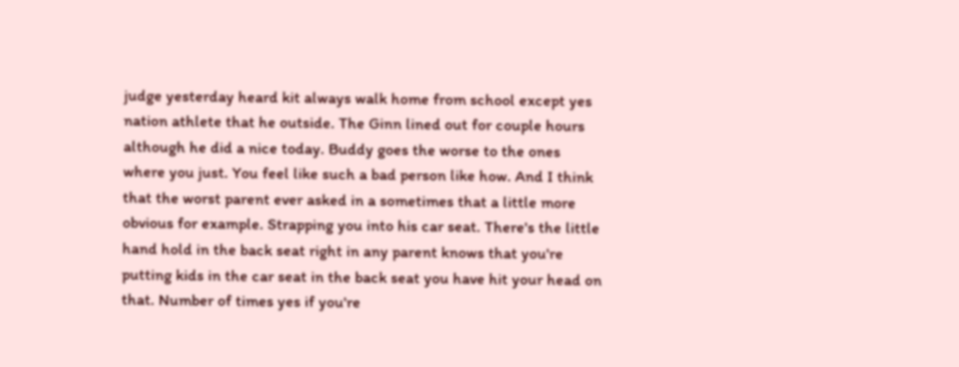judge yesterday heard kit always walk home from school except yes nation athlete that he outside. The Ginn lined out for couple hours although he did a nice today. Buddy goes the worse to the ones where you just. You feel like such a bad person like how. And I think that the worst parent ever asked in a sometimes that a little more obvious for example. Strapping you into his car seat. There's the little hand hold in the back seat right in any parent knows that you're putting kids in the car seat in the back seat you have hit your head on that. Number of times yes if you're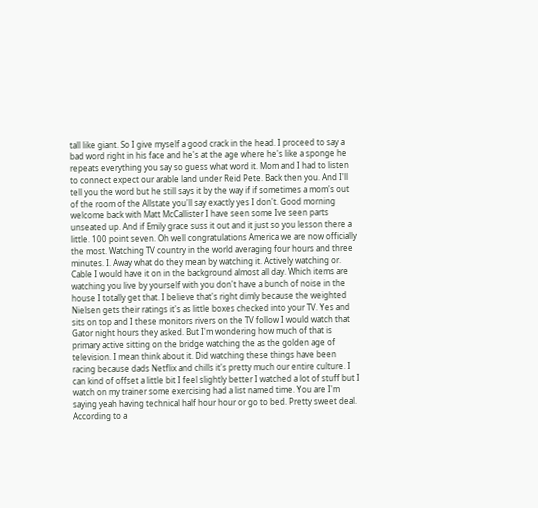tall like giant. So I give myself a good crack in the head. I proceed to say a bad word right in his face and he's at the age where he's like a sponge he repeats everything you say so guess what word it. Mom and I had to listen to connect expect our arable land under Reid Pete. Back then you. And I'll tell you the word but he still says it by the way if if sometimes a mom's out of the room of the Allstate you'll say exactly yes I don't. Good morning welcome back with Matt McCallister I have seen some Ive seen parts unseated up. And if Emily grace suss it out and it just so you lesson there a little. 100 point seven. Oh well congratulations America we are now officially the most. Watching TV country in the world averaging four hours and three minutes. I. Away what do they mean by watching it. Actively watching or. Cable I would have it on in the background almost all day. Which items are watching you live by yourself with you don't have a bunch of noise in the house I totally get that. I believe that's right dimly because the weighted Nielsen gets their ratings it's as little boxes checked into your TV. Yes and sits on top and I these monitors rivers on the TV follow I would watch that Gator night hours they asked. But I'm wondering how much of that is primary active sitting on the bridge watching the as the golden age of television. I mean think about it. Did watching these things have been racing because dads Netflix and chills it's pretty much our entire culture. I can kind of offset a little bit I feel slightly better I watched a lot of stuff but I watch on my trainer some exercising had a list named time. You are I'm saying yeah having technical half hour hour or go to bed. Pretty sweet deal. According to a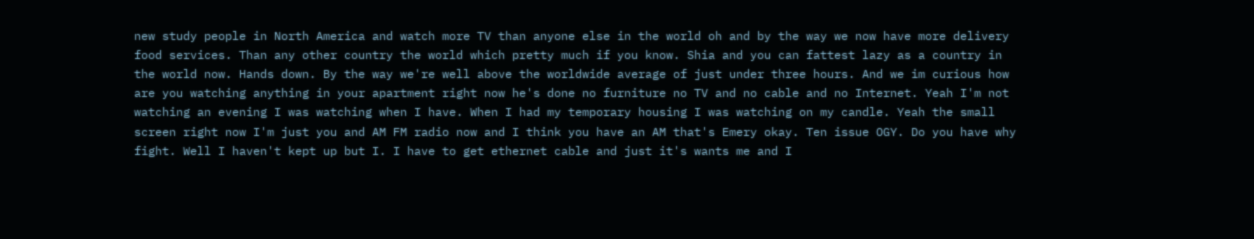new study people in North America and watch more TV than anyone else in the world oh and by the way we now have more delivery food services. Than any other country the world which pretty much if you know. Shia and you can fattest lazy as a country in the world now. Hands down. By the way we're well above the worldwide average of just under three hours. And we im curious how are you watching anything in your apartment right now he's done no furniture no TV and no cable and no Internet. Yeah I'm not watching an evening I was watching when I have. When I had my temporary housing I was watching on my candle. Yeah the small screen right now I'm just you and AM FM radio now and I think you have an AM that's Emery okay. Ten issue OGY. Do you have why fight. Well I haven't kept up but I. I have to get ethernet cable and just it's wants me and I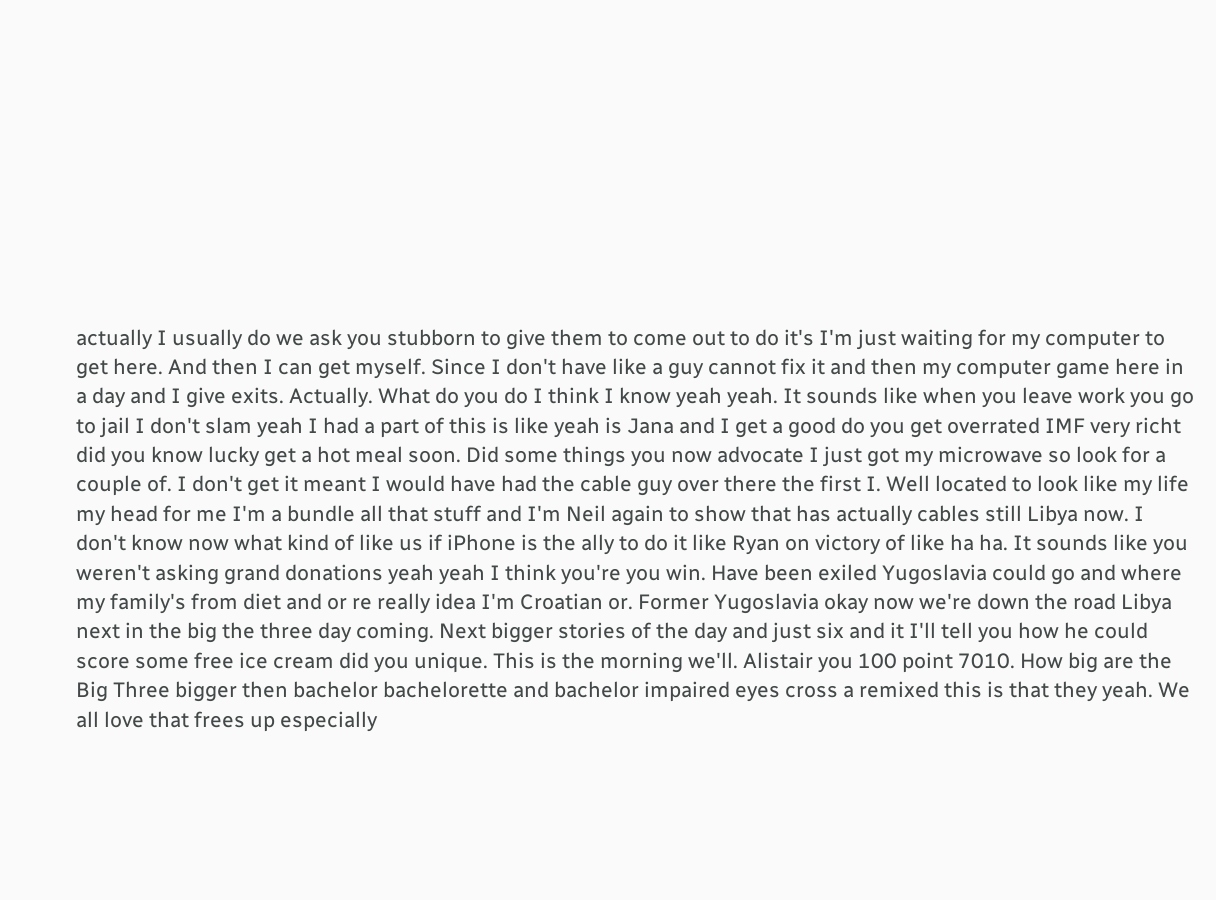actually I usually do we ask you stubborn to give them to come out to do it's I'm just waiting for my computer to get here. And then I can get myself. Since I don't have like a guy cannot fix it and then my computer game here in a day and I give exits. Actually. What do you do I think I know yeah yeah. It sounds like when you leave work you go to jail I don't slam yeah I had a part of this is like yeah is Jana and I get a good do you get overrated IMF very richt did you know lucky get a hot meal soon. Did some things you now advocate I just got my microwave so look for a couple of. I don't get it meant I would have had the cable guy over there the first I. Well located to look like my life my head for me I'm a bundle all that stuff and I'm Neil again to show that has actually cables still Libya now. I don't know now what kind of like us if iPhone is the ally to do it like Ryan on victory of like ha ha. It sounds like you weren't asking grand donations yeah yeah I think you're you win. Have been exiled Yugoslavia could go and where my family's from diet and or re really idea I'm Croatian or. Former Yugoslavia okay now we're down the road Libya next in the big the three day coming. Next bigger stories of the day and just six and it I'll tell you how he could score some free ice cream did you unique. This is the morning we'll. Alistair you 100 point 7010. How big are the Big Three bigger then bachelor bachelorette and bachelor impaired eyes cross a remixed this is that they yeah. We all love that frees up especially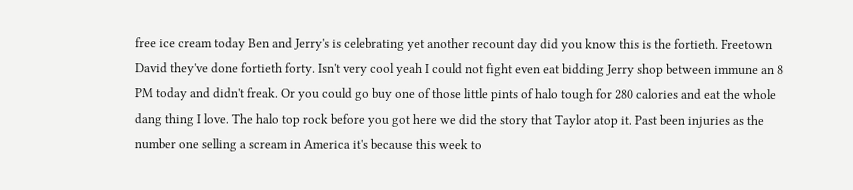free ice cream today Ben and Jerry's is celebrating yet another recount day did you know this is the fortieth. Freetown David they've done fortieth forty. Isn't very cool yeah I could not fight even eat bidding Jerry shop between immune an 8 PM today and didn't freak. Or you could go buy one of those little pints of halo tough for 280 calories and eat the whole dang thing I love. The halo top rock before you got here we did the story that Taylor atop it. Past been injuries as the number one selling a scream in America it's because this week to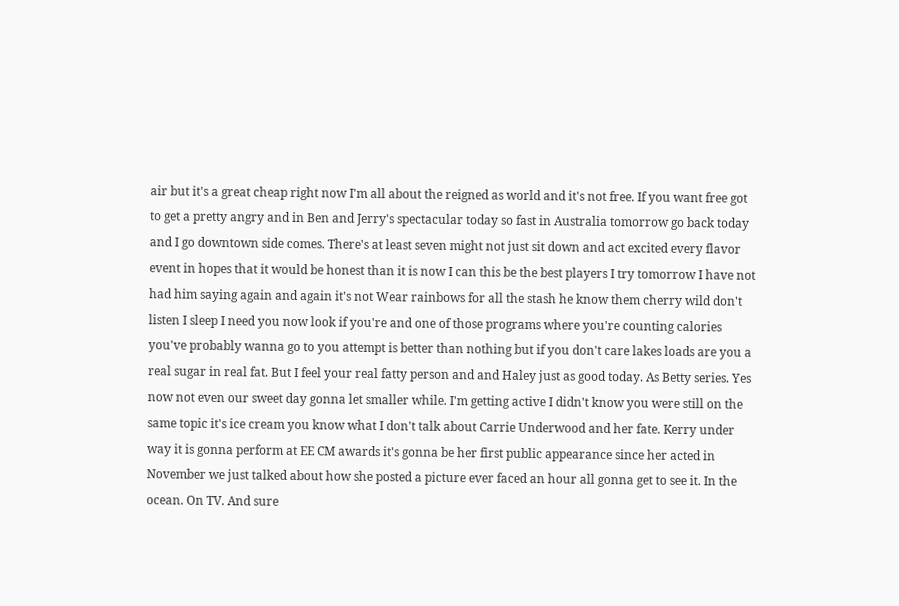air but it's a great cheap right now I'm all about the reigned as world and it's not free. If you want free got to get a pretty angry and in Ben and Jerry's spectacular today so fast in Australia tomorrow go back today and I go downtown side comes. There's at least seven might not just sit down and act excited every flavor event in hopes that it would be honest than it is now I can this be the best players I try tomorrow I have not had him saying again and again it's not Wear rainbows for all the stash he know them cherry wild don't listen I sleep I need you now look if you're and one of those programs where you're counting calories you've probably wanna go to you attempt is better than nothing but if you don't care lakes loads are you a real sugar in real fat. But I feel your real fatty person and and Haley just as good today. As Betty series. Yes now not even our sweet day gonna let smaller while. I'm getting active I didn't know you were still on the same topic it's ice cream you know what I don't talk about Carrie Underwood and her fate. Kerry under way it is gonna perform at EE CM awards it's gonna be her first public appearance since her acted in November we just talked about how she posted a picture ever faced an hour all gonna get to see it. In the ocean. On TV. And sure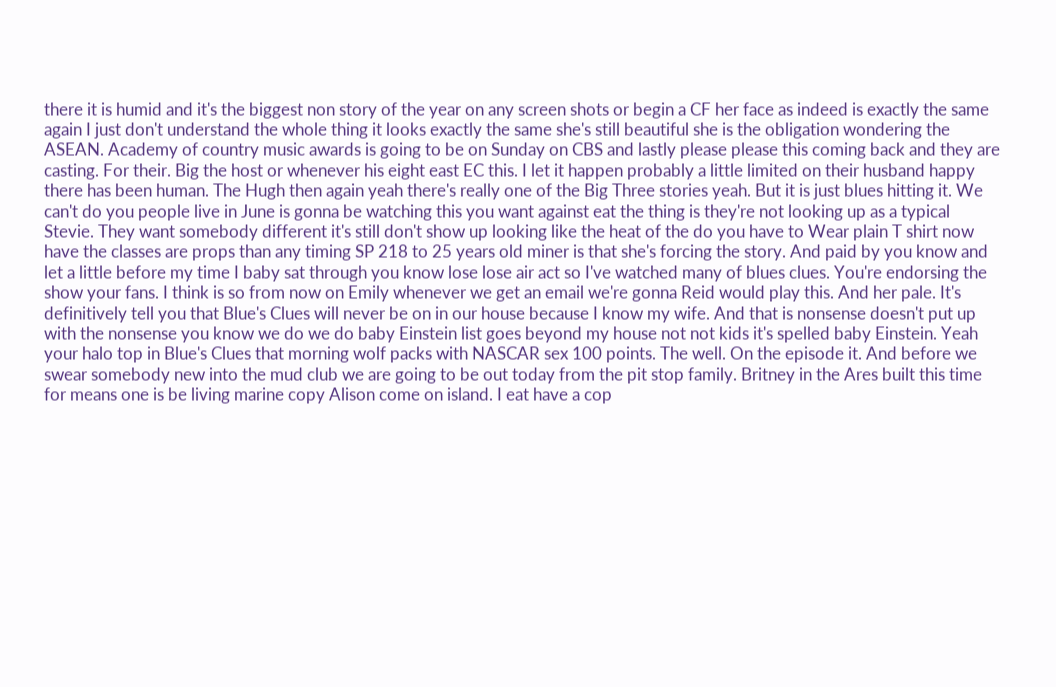there it is humid and it's the biggest non story of the year on any screen shots or begin a CF her face as indeed is exactly the same again I just don't understand the whole thing it looks exactly the same she's still beautiful she is the obligation wondering the ASEAN. Academy of country music awards is going to be on Sunday on CBS and lastly please please this coming back and they are casting. For their. Big the host or whenever his eight east EC this. I let it happen probably a little limited on their husband happy there has been human. The Hugh then again yeah there's really one of the Big Three stories yeah. But it is just blues hitting it. We can't do you people live in June is gonna be watching this you want against eat the thing is they're not looking up as a typical Stevie. They want somebody different it's still don't show up looking like the heat of the do you have to Wear plain T shirt now have the classes are props than any timing SP 218 to 25 years old miner is that she's forcing the story. And paid by you know and let a little before my time I baby sat through you know lose lose air act so I've watched many of blues clues. You're endorsing the show your fans. I think is so from now on Emily whenever we get an email we're gonna Reid would play this. And her pale. It's definitively tell you that Blue's Clues will never be on in our house because I know my wife. And that is nonsense doesn't put up with the nonsense you know we do we do baby Einstein list goes beyond my house not not kids it's spelled baby Einstein. Yeah your halo top in Blue's Clues that morning wolf packs with NASCAR sex 100 points. The well. On the episode it. And before we swear somebody new into the mud club we are going to be out today from the pit stop family. Britney in the Ares built this time for means one is be living marine copy Alison come on island. I eat have a cop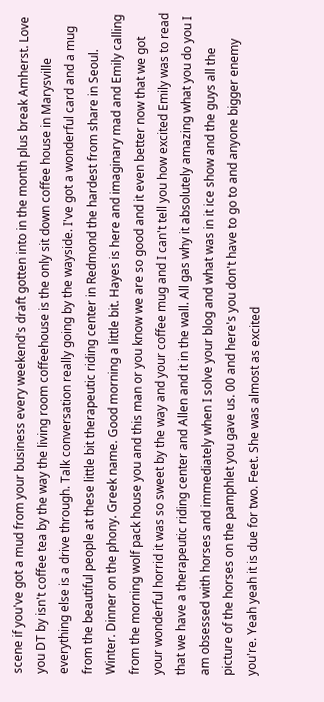scene if you've got a mud from your business every weekend's draft gotten into in the month plus break Amherst. Love you DT by isn't coffee tea by the way the living room coffeehouse is the only sit down coffee house in Marysville everything else is a drive through. Talk conversation really going by the wayside. I've got a wonderful card and a mug from the beautiful people at these little bit therapeutic riding center in Redmond the hardest from share in Seoul. Winter. Dinner on the phony. Greek name. Good morning a little bit. Hayes is here and imaginary mad and Emily calling from the morning wolf pack house you and this man or you know we are so good and it even better now that we got your wonderful horrid it was so sweet by the way and your coffee mug and I can't tell you how excited Emily was to read that we have a therapeutic riding center and Allen and it in the wall. All gas why it absolutely amazing what you do you I am obsessed with horses and immediately when I solve your blog and what was in it ice show and the guys all the picture of the horses on the pamphlet you gave us. 00 and here's you don't have to go to and anyone bigger enemy you're. Yeah yeah it is due for two. Feet. She was almost as excited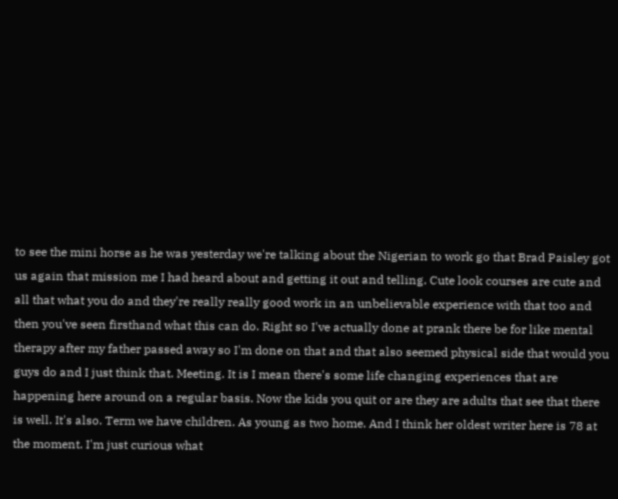to see the mini horse as he was yesterday we're talking about the Nigerian to work go that Brad Paisley got us again that mission me I had heard about and getting it out and telling. Cute look courses are cute and all that what you do and they're really really good work in an unbelievable experience with that too and then you've seen firsthand what this can do. Right so I've actually done at prank there be for like mental therapy after my father passed away so I'm done on that and that also seemed physical side that would you guys do and I just think that. Meeting. It is I mean there's some life changing experiences that are happening here around on a regular basis. Now the kids you quit or are they are adults that see that there is well. It's also. Term we have children. As young as two home. And I think her oldest writer here is 78 at the moment. I'm just curious what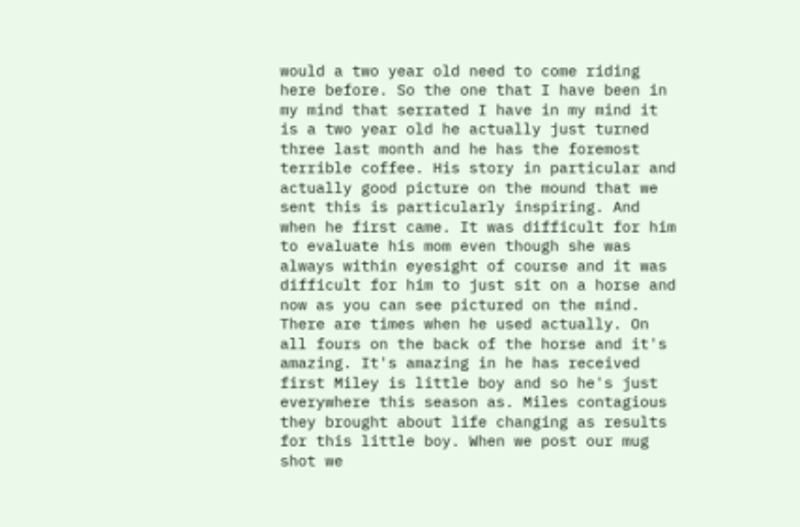would a two year old need to come riding here before. So the one that I have been in my mind that serrated I have in my mind it is a two year old he actually just turned three last month and he has the foremost terrible coffee. His story in particular and actually good picture on the mound that we sent this is particularly inspiring. And when he first came. It was difficult for him to evaluate his mom even though she was always within eyesight of course and it was difficult for him to just sit on a horse and now as you can see pictured on the mind. There are times when he used actually. On all fours on the back of the horse and it's amazing. It's amazing in he has received first Miley is little boy and so he's just everywhere this season as. Miles contagious they brought about life changing as results for this little boy. When we post our mug shot we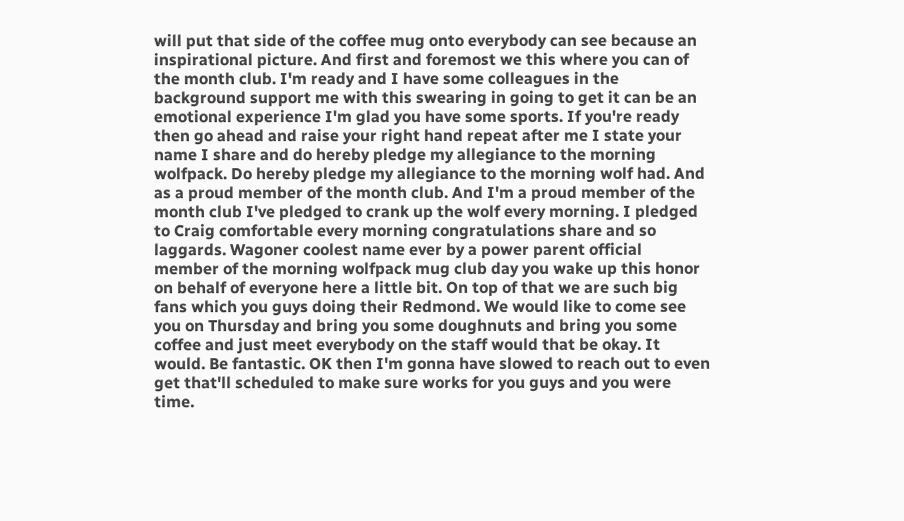will put that side of the coffee mug onto everybody can see because an inspirational picture. And first and foremost we this where you can of the month club. I'm ready and I have some colleagues in the background support me with this swearing in going to get it can be an emotional experience I'm glad you have some sports. If you're ready then go ahead and raise your right hand repeat after me I state your name I share and do hereby pledge my allegiance to the morning wolfpack. Do hereby pledge my allegiance to the morning wolf had. And as a proud member of the month club. And I'm a proud member of the month club I've pledged to crank up the wolf every morning. I pledged to Craig comfortable every morning congratulations share and so laggards. Wagoner coolest name ever by a power parent official member of the morning wolfpack mug club day you wake up this honor on behalf of everyone here a little bit. On top of that we are such big fans which you guys doing their Redmond. We would like to come see you on Thursday and bring you some doughnuts and bring you some coffee and just meet everybody on the staff would that be okay. It would. Be fantastic. OK then I'm gonna have slowed to reach out to even get that'll scheduled to make sure works for you guys and you were time.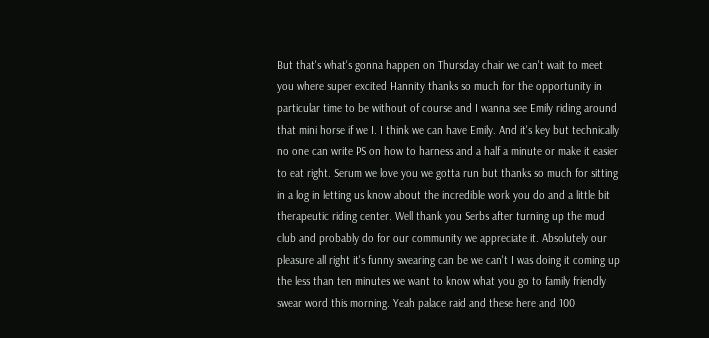But that's what's gonna happen on Thursday chair we can't wait to meet you where super excited Hannity thanks so much for the opportunity in particular time to be without of course and I wanna see Emily riding around that mini horse if we I. I think we can have Emily. And it's key but technically no one can write PS on how to harness and a half a minute or make it easier to eat right. Serum we love you we gotta run but thanks so much for sitting in a log in letting us know about the incredible work you do and a little bit therapeutic riding center. Well thank you Serbs after turning up the mud club and probably do for our community we appreciate it. Absolutely our pleasure all right it's funny swearing can be we can't I was doing it coming up the less than ten minutes we want to know what you go to family friendly swear word this morning. Yeah palace raid and these here and 100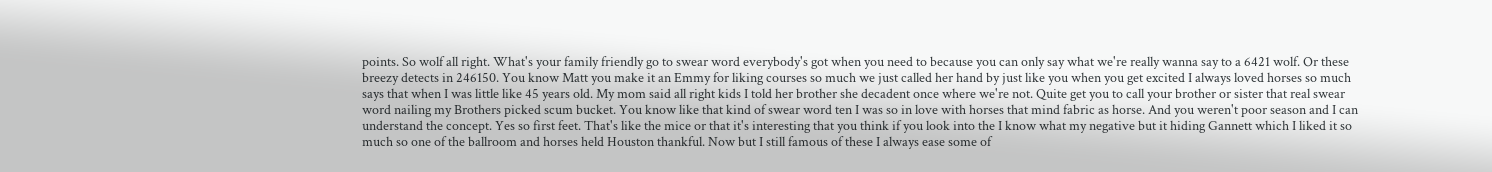points. So wolf all right. What's your family friendly go to swear word everybody's got when you need to because you can only say what we're really wanna say to a 6421 wolf. Or these breezy detects in 246150. You know Matt you make it an Emmy for liking courses so much we just called her hand by just like you when you get excited I always loved horses so much says that when I was little like 45 years old. My mom said all right kids I told her brother she decadent once where we're not. Quite get you to call your brother or sister that real swear word nailing my Brothers picked scum bucket. You know like that kind of swear word ten I was so in love with horses that mind fabric as horse. And you weren't poor season and I can understand the concept. Yes so first feet. That's like the mice or that it's interesting that you think if you look into the I know what my negative but it hiding Gannett which I liked it so much so one of the ballroom and horses held Houston thankful. Now but I still famous of these I always ease some of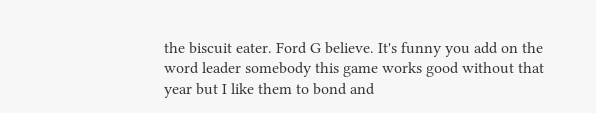the biscuit eater. Ford G believe. It's funny you add on the word leader somebody this game works good without that year but I like them to bond and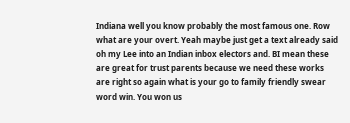Indiana well you know probably the most famous one. Row what are your overt. Yeah maybe just get a text already said oh my Lee into an Indian inbox electors and. BI mean these are great for trust parents because we need these works are right so again what is your go to family friendly swear word win. You won us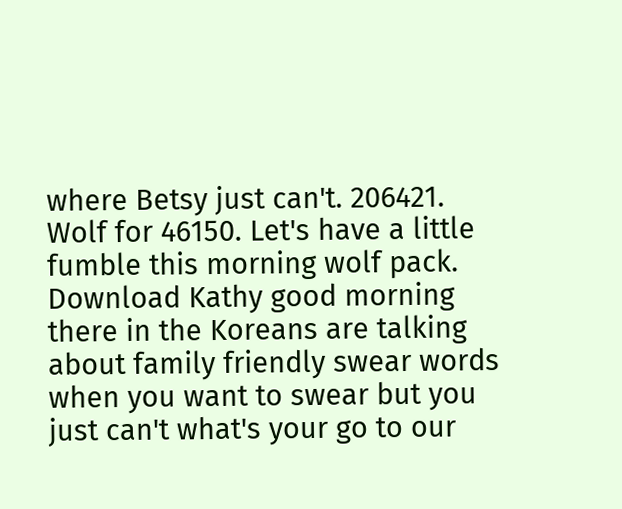where Betsy just can't. 206421. Wolf for 46150. Let's have a little fumble this morning wolf pack. Download Kathy good morning there in the Koreans are talking about family friendly swear words when you want to swear but you just can't what's your go to our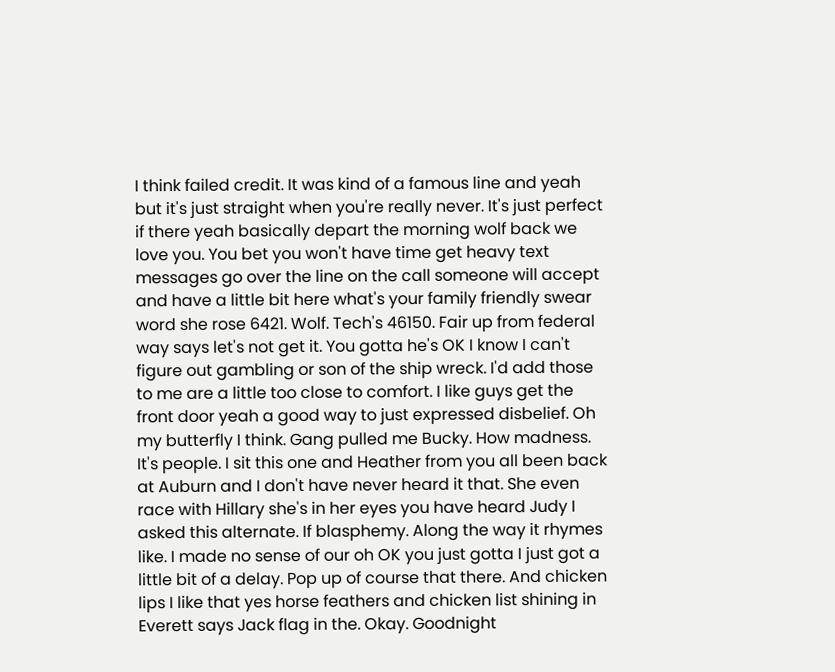I think failed credit. It was kind of a famous line and yeah but it's just straight when you're really never. It's just perfect if there yeah basically depart the morning wolf back we love you. You bet you won't have time get heavy text messages go over the line on the call someone will accept and have a little bit here what's your family friendly swear word she rose 6421. Wolf. Tech's 46150. Fair up from federal way says let's not get it. You gotta he's OK I know I can't figure out gambling or son of the ship wreck. I'd add those to me are a little too close to comfort. I like guys get the front door yeah a good way to just expressed disbelief. Oh my butterfly I think. Gang pulled me Bucky. How madness. It's people. I sit this one and Heather from you all been back at Auburn and I don't have never heard it that. She even race with Hillary she's in her eyes you have heard Judy I asked this alternate. If blasphemy. Along the way it rhymes like. I made no sense of our oh OK you just gotta I just got a little bit of a delay. Pop up of course that there. And chicken lips I like that yes horse feathers and chicken list shining in Everett says Jack flag in the. Okay. Goodnight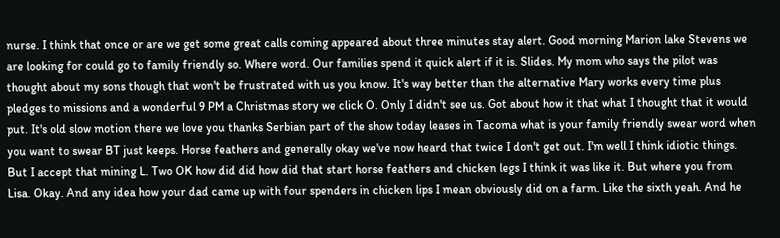nurse. I think that once or are we get some great calls coming appeared about three minutes stay alert. Good morning Marion lake Stevens we are looking for could go to family friendly so. Where word. Our families spend it quick alert if it is. Slides. My mom who says the pilot was thought about my sons though that won't be frustrated with us you know. It's way better than the alternative Mary works every time plus pledges to missions and a wonderful 9 PM a Christmas story we click O. Only I didn't see us. Got about how it that what I thought that it would put. It's old slow motion there we love you thanks Serbian part of the show today leases in Tacoma what is your family friendly swear word when you want to swear BT just keeps. Horse feathers and generally okay we've now heard that twice I don't get out. I'm well I think idiotic things. But I accept that mining L. Two OK how did did how did that start horse feathers and chicken legs I think it was like it. But where you from Lisa. Okay. And any idea how your dad came up with four spenders in chicken lips I mean obviously did on a farm. Like the sixth yeah. And he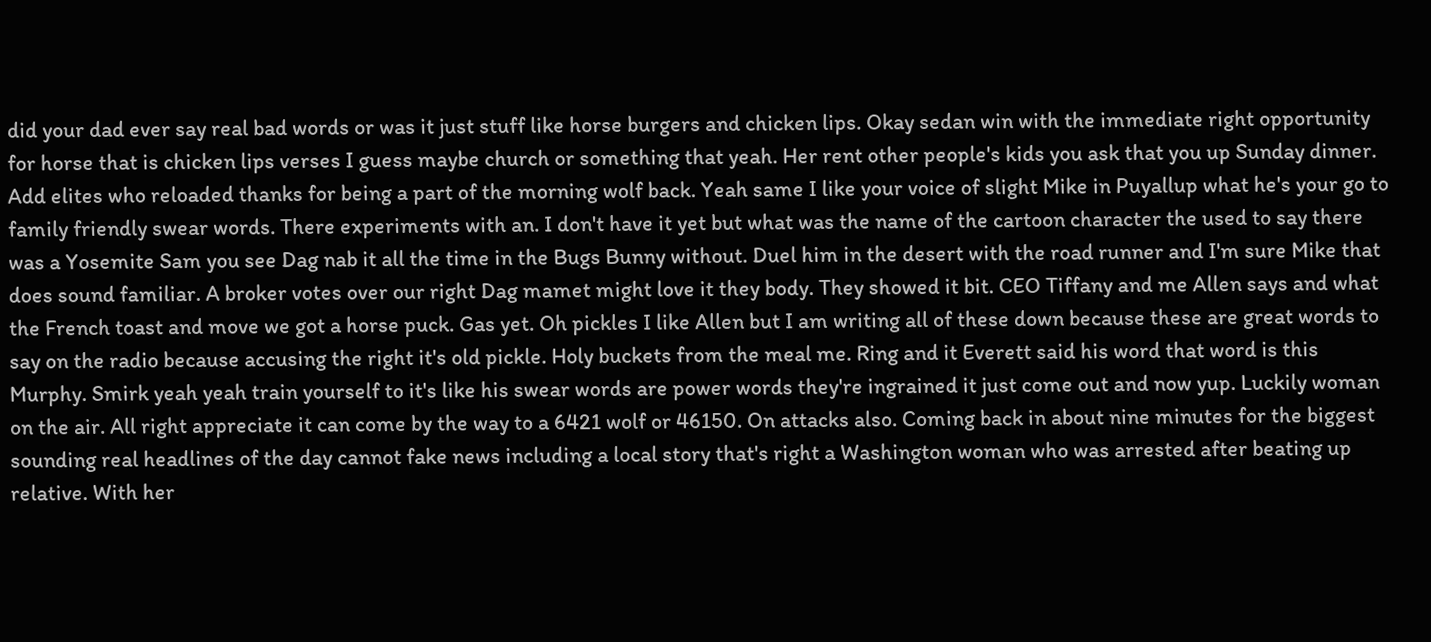did your dad ever say real bad words or was it just stuff like horse burgers and chicken lips. Okay sedan win with the immediate right opportunity for horse that is chicken lips verses I guess maybe church or something that yeah. Her rent other people's kids you ask that you up Sunday dinner. Add elites who reloaded thanks for being a part of the morning wolf back. Yeah same I like your voice of slight Mike in Puyallup what he's your go to family friendly swear words. There experiments with an. I don't have it yet but what was the name of the cartoon character the used to say there was a Yosemite Sam you see Dag nab it all the time in the Bugs Bunny without. Duel him in the desert with the road runner and I'm sure Mike that does sound familiar. A broker votes over our right Dag mamet might love it they body. They showed it bit. CEO Tiffany and me Allen says and what the French toast and move we got a horse puck. Gas yet. Oh pickles I like Allen but I am writing all of these down because these are great words to say on the radio because accusing the right it's old pickle. Holy buckets from the meal me. Ring and it Everett said his word that word is this Murphy. Smirk yeah yeah train yourself to it's like his swear words are power words they're ingrained it just come out and now yup. Luckily woman on the air. All right appreciate it can come by the way to a 6421 wolf or 46150. On attacks also. Coming back in about nine minutes for the biggest sounding real headlines of the day cannot fake news including a local story that's right a Washington woman who was arrested after beating up relative. With her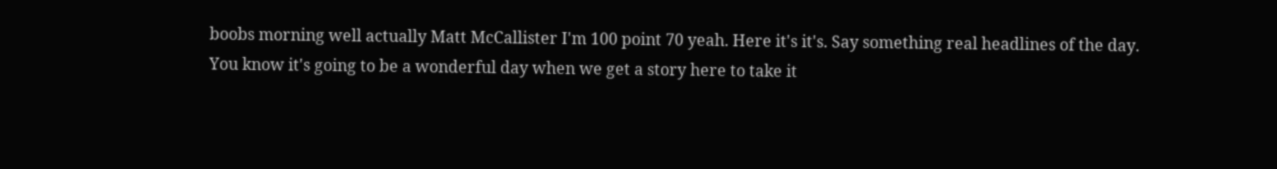boobs morning well actually Matt McCallister I'm 100 point 70 yeah. Here it's it's. Say something real headlines of the day. You know it's going to be a wonderful day when we get a story here to take it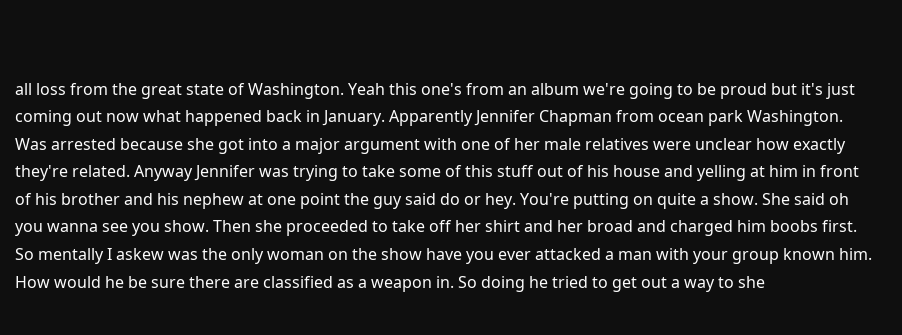all loss from the great state of Washington. Yeah this one's from an album we're going to be proud but it's just coming out now what happened back in January. Apparently Jennifer Chapman from ocean park Washington. Was arrested because she got into a major argument with one of her male relatives were unclear how exactly they're related. Anyway Jennifer was trying to take some of this stuff out of his house and yelling at him in front of his brother and his nephew at one point the guy said do or hey. You're putting on quite a show. She said oh you wanna see you show. Then she proceeded to take off her shirt and her broad and charged him boobs first. So mentally I askew was the only woman on the show have you ever attacked a man with your group known him. How would he be sure there are classified as a weapon in. So doing he tried to get out a way to she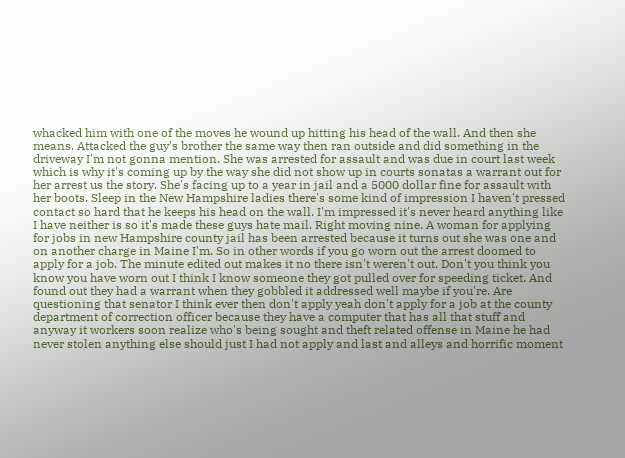whacked him with one of the moves he wound up hitting his head of the wall. And then she means. Attacked the guy's brother the same way then ran outside and did something in the driveway I'm not gonna mention. She was arrested for assault and was due in court last week which is why it's coming up by the way she did not show up in courts sonatas a warrant out for her arrest us the story. She's facing up to a year in jail and a 5000 dollar fine for assault with her boots. Sleep in the New Hampshire ladies there's some kind of impression I haven't pressed contact so hard that he keeps his head on the wall. I'm impressed it's never heard anything like I have neither is so it's made these guys hate mail. Right moving nine. A woman for applying for jobs in new Hampshire county jail has been arrested because it turns out she was one and on another charge in Maine I'm. So in other words if you go worn out the arrest doomed to apply for a job. The minute edited out makes it no there isn't weren't out. Don't you think you know you have worn out I think I know someone they got pulled over for speeding ticket. And found out they had a warrant when they gobbled it addressed well maybe if you're. Are questioning that senator I think ever then don't apply yeah don't apply for a job at the county department of correction officer because they have a computer that has all that stuff and anyway it workers soon realize who's being sought and theft related offense in Maine he had never stolen anything else should just I had not apply and last and alleys and horrific moment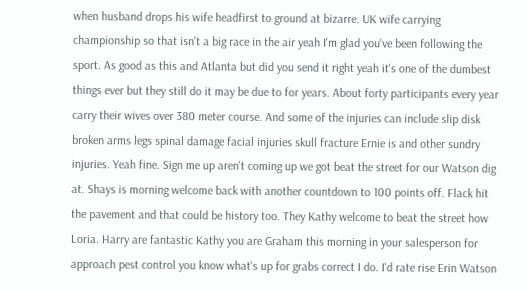when husband drops his wife headfirst to ground at bizarre. UK wife carrying championship so that isn't a big race in the air yeah I'm glad you've been following the sport. As good as this and Atlanta but did you send it right yeah it's one of the dumbest things ever but they still do it may be due to for years. About forty participants every year carry their wives over 380 meter course. And some of the injuries can include slip disk broken arms legs spinal damage facial injuries skull fracture Ernie is and other sundry injuries. Yeah fine. Sign me up aren't coming up we got beat the street for our Watson dig at. Shays is morning welcome back with another countdown to 100 points off. Flack hit the pavement and that could be history too. They Kathy welcome to beat the street how Loria. Harry are fantastic Kathy you are Graham this morning in your salesperson for approach pest control you know what's up for grabs correct I do. I'd rate rise Erin Watson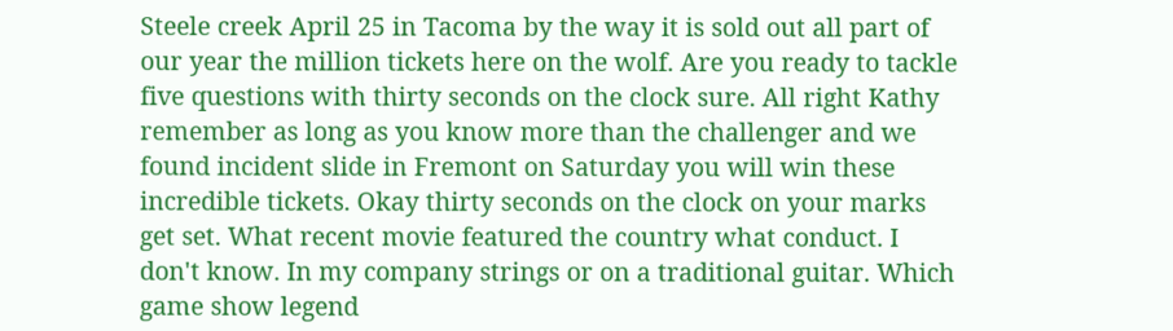Steele creek April 25 in Tacoma by the way it is sold out all part of our year the million tickets here on the wolf. Are you ready to tackle five questions with thirty seconds on the clock sure. All right Kathy remember as long as you know more than the challenger and we found incident slide in Fremont on Saturday you will win these incredible tickets. Okay thirty seconds on the clock on your marks get set. What recent movie featured the country what conduct. I don't know. In my company strings or on a traditional guitar. Which game show legend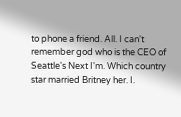to phone a friend. All. I can't remember god who is the CEO of Seattle's Next I'm. Which country star married Britney her. I.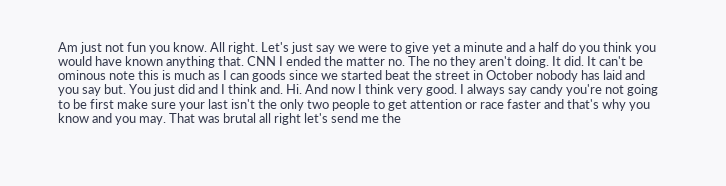Am just not fun you know. All right. Let's just say we were to give yet a minute and a half do you think you would have known anything that. CNN I ended the matter no. The no they aren't doing. It did. It can't be ominous note this is much as I can goods since we started beat the street in October nobody has laid and you say but. You just did and I think and. Hi. And now I think very good. I always say candy you're not going to be first make sure your last isn't the only two people to get attention or race faster and that's why you know and you may. That was brutal all right let's send me the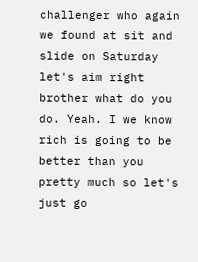challenger who again we found at sit and slide on Saturday let's aim right brother what do you do. Yeah. I we know rich is going to be better than you pretty much so let's just go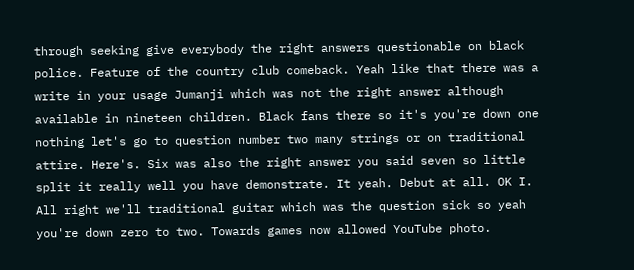through seeking give everybody the right answers questionable on black police. Feature of the country club comeback. Yeah like that there was a write in your usage Jumanji which was not the right answer although available in nineteen children. Black fans there so it's you're down one nothing let's go to question number two many strings or on traditional attire. Here's. Six was also the right answer you said seven so little split it really well you have demonstrate. It yeah. Debut at all. OK I. All right we'll traditional guitar which was the question sick so yeah you're down zero to two. Towards games now allowed YouTube photo.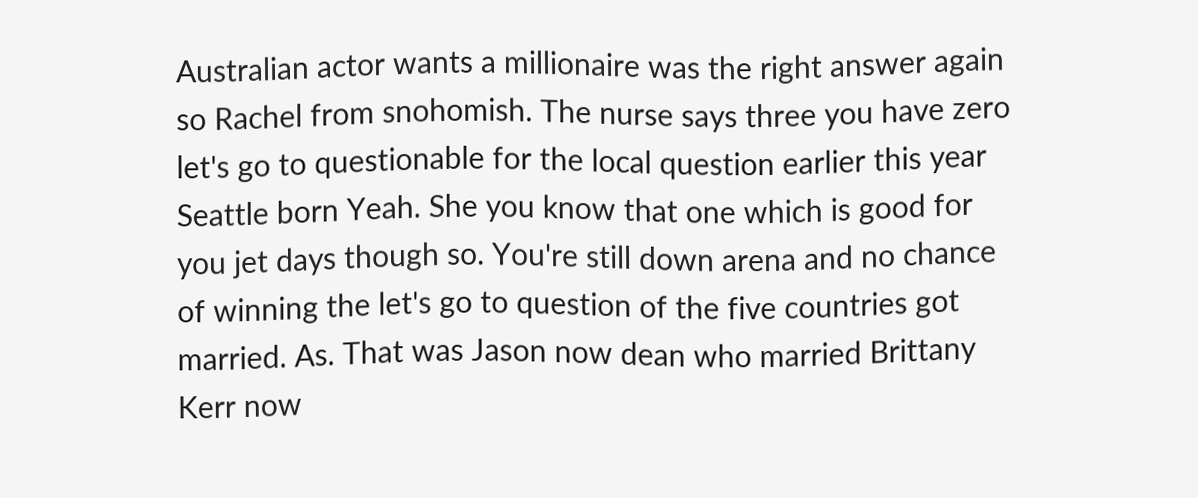Australian actor wants a millionaire was the right answer again so Rachel from snohomish. The nurse says three you have zero let's go to questionable for the local question earlier this year Seattle born Yeah. She you know that one which is good for you jet days though so. You're still down arena and no chance of winning the let's go to question of the five countries got married. As. That was Jason now dean who married Brittany Kerr now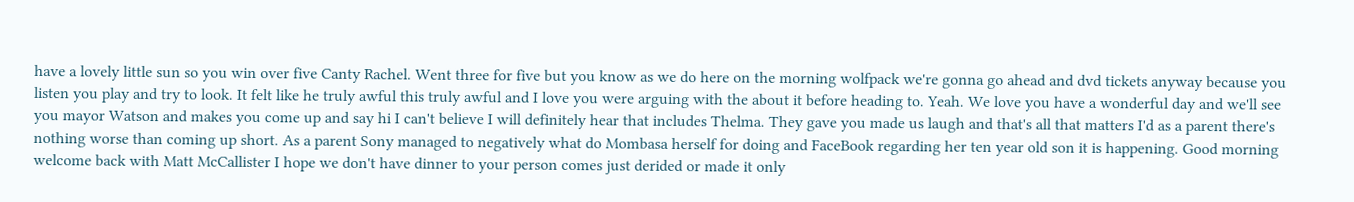have a lovely little sun so you win over five Canty Rachel. Went three for five but you know as we do here on the morning wolfpack we're gonna go ahead and dvd tickets anyway because you listen you play and try to look. It felt like he truly awful this truly awful and I love you were arguing with the about it before heading to. Yeah. We love you have a wonderful day and we'll see you mayor Watson and makes you come up and say hi I can't believe I will definitely hear that includes Thelma. They gave you made us laugh and that's all that matters I'd as a parent there's nothing worse than coming up short. As a parent Sony managed to negatively what do Mombasa herself for doing and FaceBook regarding her ten year old son it is happening. Good morning welcome back with Matt McCallister I hope we don't have dinner to your person comes just derided or made it only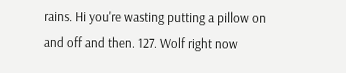rains. Hi you're wasting putting a pillow on and off and then. 127. Wolf right now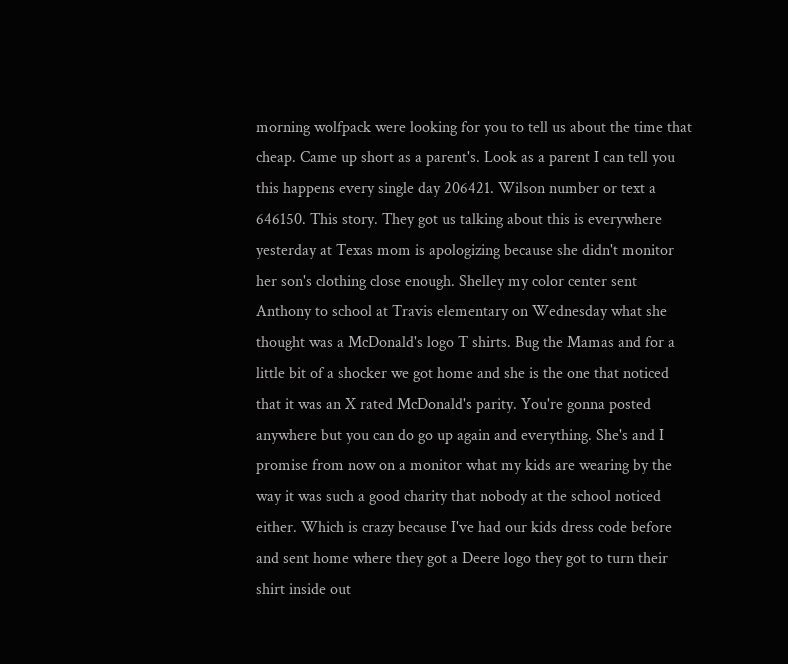morning wolfpack were looking for you to tell us about the time that cheap. Came up short as a parent's. Look as a parent I can tell you this happens every single day 206421. Wilson number or text a 646150. This story. They got us talking about this is everywhere yesterday at Texas mom is apologizing because she didn't monitor her son's clothing close enough. Shelley my color center sent Anthony to school at Travis elementary on Wednesday what she thought was a McDonald's logo T shirts. Bug the Mamas and for a little bit of a shocker we got home and she is the one that noticed that it was an X rated McDonald's parity. You're gonna posted anywhere but you can do go up again and everything. She's and I promise from now on a monitor what my kids are wearing by the way it was such a good charity that nobody at the school noticed either. Which is crazy because I've had our kids dress code before and sent home where they got a Deere logo they got to turn their shirt inside out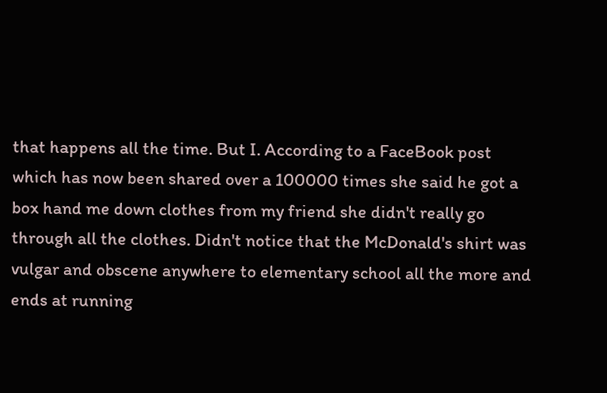that happens all the time. But I. According to a FaceBook post which has now been shared over a 100000 times she said he got a box hand me down clothes from my friend she didn't really go through all the clothes. Didn't notice that the McDonald's shirt was vulgar and obscene anywhere to elementary school all the more and ends at running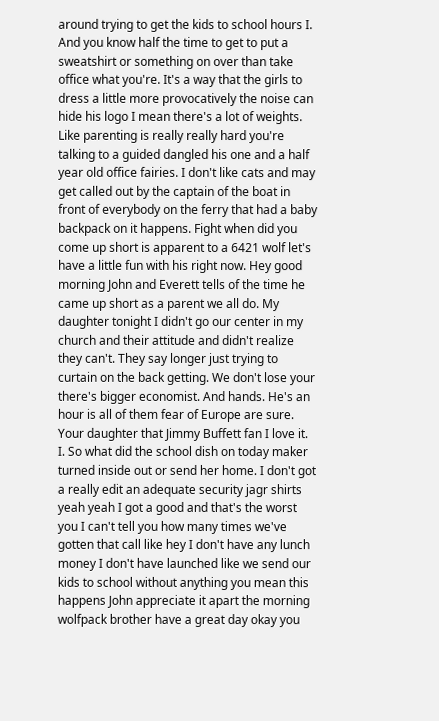around trying to get the kids to school hours I. And you know half the time to get to put a sweatshirt or something on over than take office what you're. It's a way that the girls to dress a little more provocatively the noise can hide his logo I mean there's a lot of weights. Like parenting is really really hard you're talking to a guided dangled his one and a half year old office fairies. I don't like cats and may get called out by the captain of the boat in front of everybody on the ferry that had a baby backpack on it happens. Fight when did you come up short is apparent to a 6421 wolf let's have a little fun with his right now. Hey good morning John and Everett tells of the time he came up short as a parent we all do. My daughter tonight I didn't go our center in my church and their attitude and didn't realize they can't. They say longer just trying to curtain on the back getting. We don't lose your there's bigger economist. And hands. He's an hour is all of them fear of Europe are sure. Your daughter that Jimmy Buffett fan I love it. I. So what did the school dish on today maker turned inside out or send her home. I don't got a really edit an adequate security jagr shirts yeah yeah I got a good and that's the worst you I can't tell you how many times we've gotten that call like hey I don't have any lunch money I don't have launched like we send our kids to school without anything you mean this happens John appreciate it apart the morning wolfpack brother have a great day okay you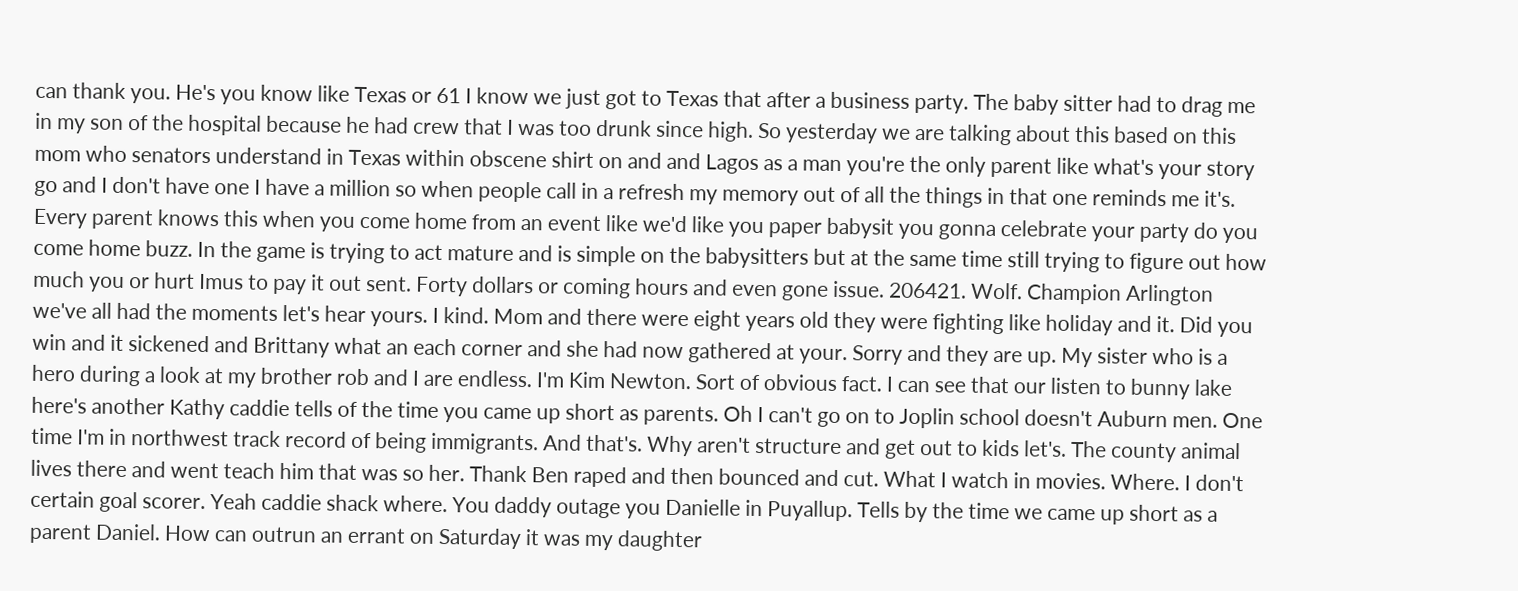can thank you. He's you know like Texas or 61 I know we just got to Texas that after a business party. The baby sitter had to drag me in my son of the hospital because he had crew that I was too drunk since high. So yesterday we are talking about this based on this mom who senators understand in Texas within obscene shirt on and and Lagos as a man you're the only parent like what's your story go and I don't have one I have a million so when people call in a refresh my memory out of all the things in that one reminds me it's. Every parent knows this when you come home from an event like we'd like you paper babysit you gonna celebrate your party do you come home buzz. In the game is trying to act mature and is simple on the babysitters but at the same time still trying to figure out how much you or hurt Imus to pay it out sent. Forty dollars or coming hours and even gone issue. 206421. Wolf. Champion Arlington we've all had the moments let's hear yours. I kind. Mom and there were eight years old they were fighting like holiday and it. Did you win and it sickened and Brittany what an each corner and she had now gathered at your. Sorry and they are up. My sister who is a hero during a look at my brother rob and I are endless. I'm Kim Newton. Sort of obvious fact. I can see that our listen to bunny lake here's another Kathy caddie tells of the time you came up short as parents. Oh I can't go on to Joplin school doesn't Auburn men. One time I'm in northwest track record of being immigrants. And that's. Why aren't structure and get out to kids let's. The county animal lives there and went teach him that was so her. Thank Ben raped and then bounced and cut. What I watch in movies. Where. I don't certain goal scorer. Yeah caddie shack where. You daddy outage you Danielle in Puyallup. Tells by the time we came up short as a parent Daniel. How can outrun an errant on Saturday it was my daughter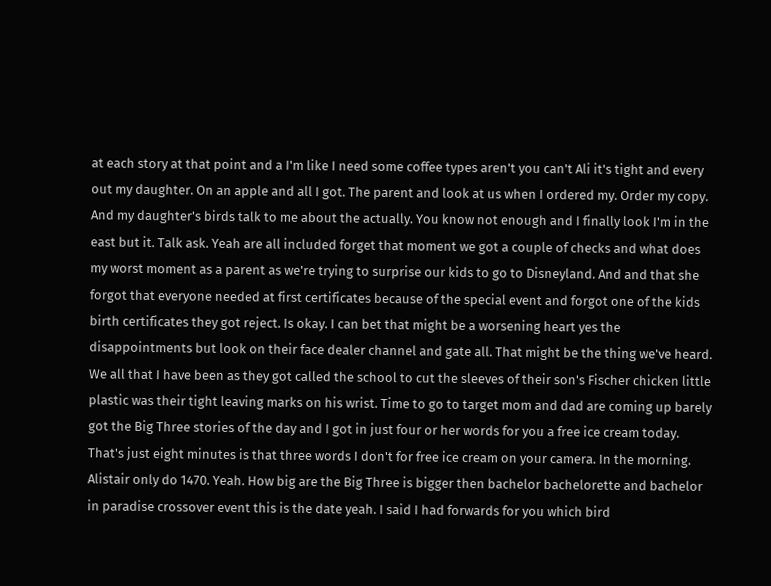at each story at that point and a I'm like I need some coffee types aren't you can't Ali it's tight and every out my daughter. On an apple and all I got. The parent and look at us when I ordered my. Order my copy. And my daughter's birds talk to me about the actually. You know not enough and I finally look I'm in the east but it. Talk ask. Yeah are all included forget that moment we got a couple of checks and what does my worst moment as a parent as we're trying to surprise our kids to go to Disneyland. And and that she forgot that everyone needed at first certificates because of the special event and forgot one of the kids birth certificates they got reject. Is okay. I can bet that might be a worsening heart yes the disappointments but look on their face dealer channel and gate all. That might be the thing we've heard. We all that I have been as they got called the school to cut the sleeves of their son's Fischer chicken little plastic was their tight leaving marks on his wrist. Time to go to target mom and dad are coming up barely got the Big Three stories of the day and I got in just four or her words for you a free ice cream today. That's just eight minutes is that three words I don't for free ice cream on your camera. In the morning. Alistair only do 1470. Yeah. How big are the Big Three is bigger then bachelor bachelorette and bachelor in paradise crossover event this is the date yeah. I said I had forwards for you which bird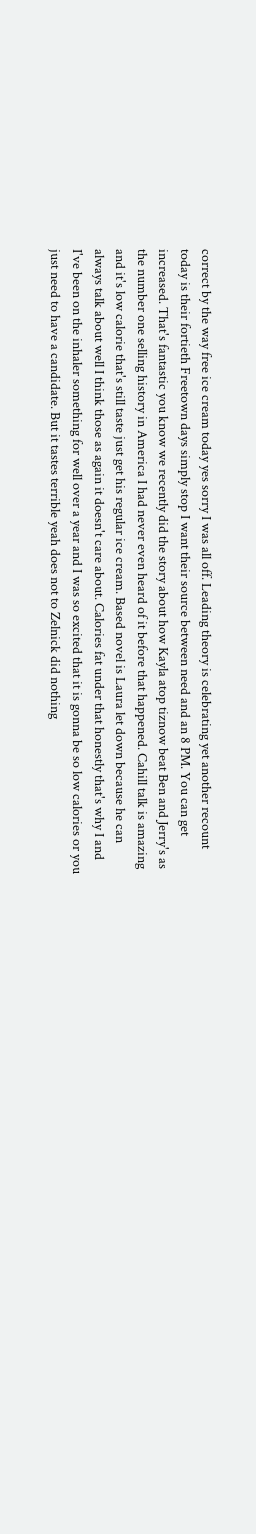correct by the way free ice cream today yes sorry I was all off. Leading theory is celebrating yet another recount today is their fortieth Freetown days simply stop I want their source between need and an 8 PM. You can get increased. That's fantastic you know we recently did the story about how Kayla atop tiznow beat Ben and Jerry's as the number one selling history in America I had never even heard of it before that happened. Cahill talk is amazing and it's low calorie that's still taste just get his regular ice cream. Based novel is Laura let down because he can always talk about well I think those as again it doesn't care about. Calories fat under that honestly that's why I and I've been on the inhaler something for well over a year and I was so excited that it is gonna be so low calories or you just need to have a candidate. But it tastes terrible yeah does not to Zelnick did nothing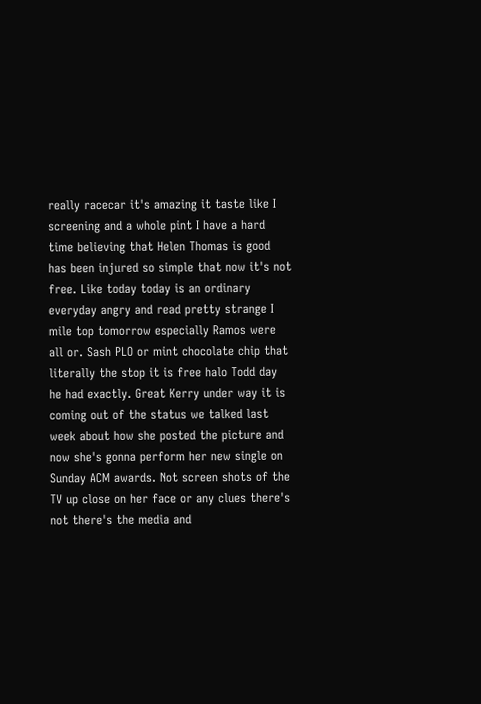really racecar it's amazing it taste like I screening and a whole pint I have a hard time believing that Helen Thomas is good has been injured so simple that now it's not free. Like today today is an ordinary everyday angry and read pretty strange I mile top tomorrow especially Ramos were all or. Sash PLO or mint chocolate chip that literally the stop it is free halo Todd day he had exactly. Great Kerry under way it is coming out of the status we talked last week about how she posted the picture and now she's gonna perform her new single on Sunday ACM awards. Not screen shots of the TV up close on her face or any clues there's not there's the media and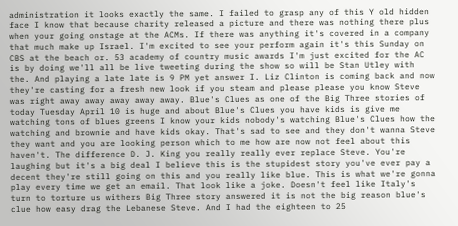administration it looks exactly the same. I failed to grasp any of this Y old hidden face I know that because charity released a picture and there was nothing there plus when your going onstage at the ACMs. If there was anything it's covered in a company that much make up Israel. I'm excited to see your perform again it's this Sunday on CBS at the beach or. 53 academy of country music awards I'm just excited for the AC is by doing we'll all be live tweeting during the show so will be Stan Utley with the. And playing a late late is 9 PM yet answer I. Liz Clinton is coming back and now they're casting for a fresh new look if you steam and please please you know Steve was right away away away away away. Blue's Clues as one of the Big Three stories of today Tuesday April 10 is huge and about Blue's Clues you have kids is give me watching tons of blues greens I know your kids nobody's watching Blue's Clues how the watching and brownie and have kids okay. That's sad to see and they don't wanna Steve they want and you are looking person which to me how are now not feel about this haven't. The difference D. J. King you really really ever replace Steve. You're laughing but it's a big deal I believe this is the stupidest story you've ever pay a decent they're still going on this and you really like blue. This is what we're gonna play every time we get an email. That look like a joke. Doesn't feel like Italy's turn to torture us withers Big Three story answered it is not the big reason blue's clue how easy drag the Lebanese Steve. And I had the eighteen to 25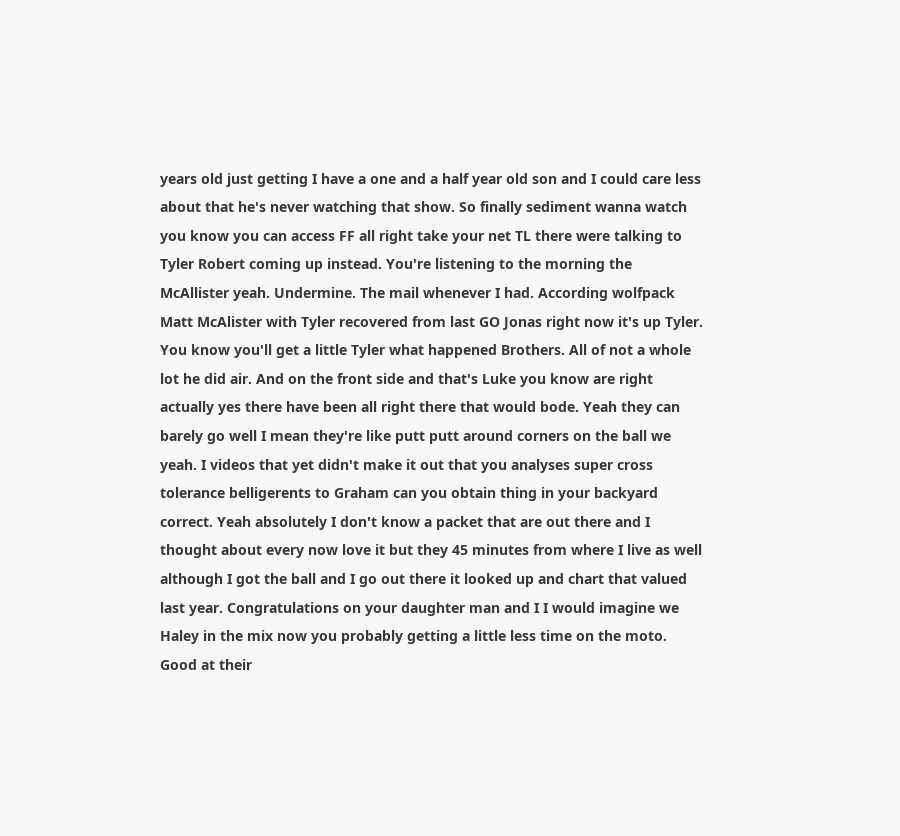years old just getting I have a one and a half year old son and I could care less about that he's never watching that show. So finally sediment wanna watch you know you can access FF all right take your net TL there were talking to Tyler Robert coming up instead. You're listening to the morning the McAllister yeah. Undermine. The mail whenever I had. According wolfpack Matt McAlister with Tyler recovered from last GO Jonas right now it's up Tyler. You know you'll get a little Tyler what happened Brothers. All of not a whole lot he did air. And on the front side and that's Luke you know are right actually yes there have been all right there that would bode. Yeah they can barely go well I mean they're like putt putt around corners on the ball we yeah. I videos that yet didn't make it out that you analyses super cross tolerance belligerents to Graham can you obtain thing in your backyard correct. Yeah absolutely I don't know a packet that are out there and I thought about every now love it but they 45 minutes from where I live as well although I got the ball and I go out there it looked up and chart that valued last year. Congratulations on your daughter man and I I would imagine we Haley in the mix now you probably getting a little less time on the moto. Good at their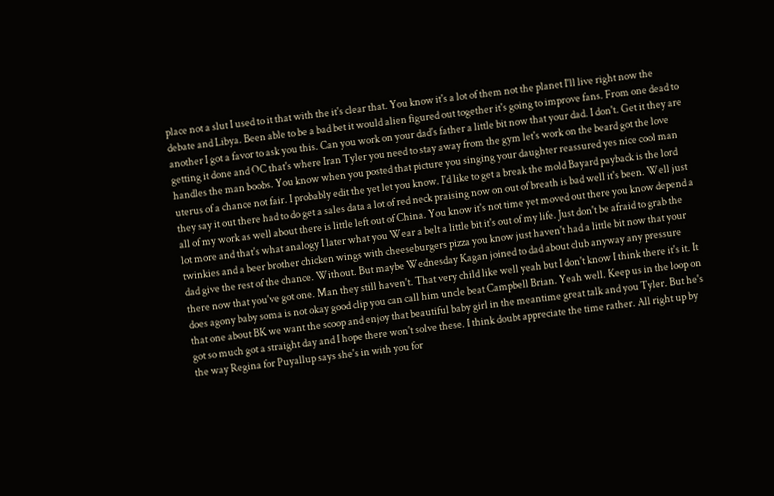place not a slut I used to it that with the it's clear that. You know it's a lot of them not the planet I'll live right now the debate and Libya. Been able to be a bad bet it would alien figured out together it's going to improve fans. From one dead to another I got a favor to ask you this. Can you work on your dad's father a little bit now that your dad. I don't. Get it they are getting it done and OC that's where Iran Tyler you need to stay away from the gym let's work on the beard got the love handles the man boobs. You know when you posted that picture you singing your daughter reassured yes nice cool man uterus of a chance not fair. I probably edit the yet let you know. I'd like to get a break the mold Bayard payback is the lord they say it out there had to do get a sales data a lot of red neck praising now on out of breath is bad well it's been. Well just all of my work as well about there is little left out of China. You know it's not time yet moved out there you know depend a lot more and that's what analogy I later what you Wear a belt a little bit it's out of my life. Just don't be afraid to grab the twinkies and a beer brother chicken wings with cheeseburgers pizza you know just haven't had a little bit now that your dad give the rest of the chance. Without. But maybe Wednesday Kagan joined to dad about club anyway any pressure there now that you've got one. Man they still haven't. That very child like well yeah but I don't know I think there it's it. It does agony baby soma is not okay good clip you can call him uncle beat Campbell Brian. Yeah well. Keep us in the loop on that one about BK we want the scoop and enjoy that beautiful baby girl in the meantime great talk and you Tyler. But he's got so much got a straight day and I hope there won't solve these. I think doubt appreciate the time rather. All right up by the way Regina for Puyallup says she's in with you for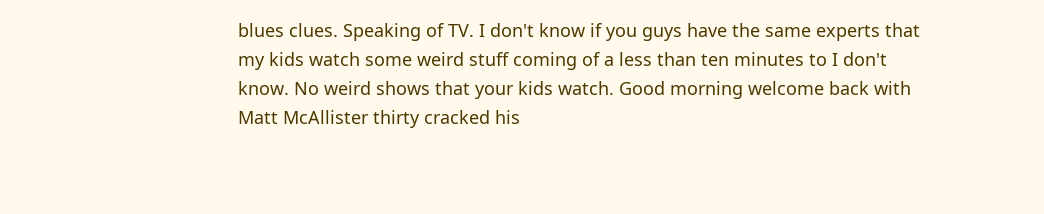blues clues. Speaking of TV. I don't know if you guys have the same experts that my kids watch some weird stuff coming of a less than ten minutes to I don't know. No weird shows that your kids watch. Good morning welcome back with Matt McAllister thirty cracked his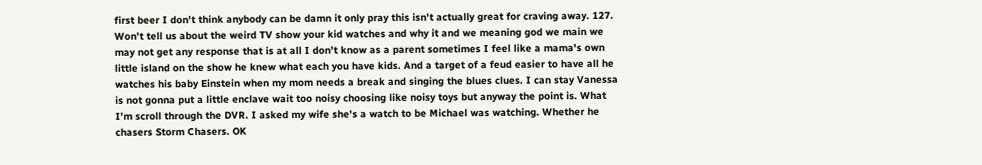first beer I don't think anybody can be damn it only pray this isn't actually great for craving away. 127. Won't tell us about the weird TV show your kid watches and why it and we meaning god we main we may not get any response that is at all I don't know as a parent sometimes I feel like a mama's own little island on the show he knew what each you have kids. And a target of a feud easier to have all he watches his baby Einstein when my mom needs a break and singing the blues clues. I can stay Vanessa is not gonna put a little enclave wait too noisy choosing like noisy toys but anyway the point is. What I'm scroll through the DVR. I asked my wife she's a watch to be Michael was watching. Whether he chasers Storm Chasers. OK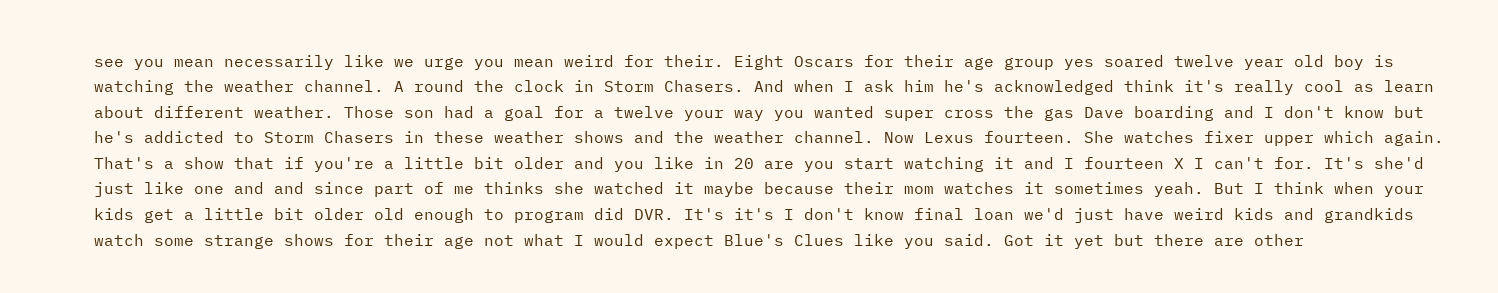see you mean necessarily like we urge you mean weird for their. Eight Oscars for their age group yes soared twelve year old boy is watching the weather channel. A round the clock in Storm Chasers. And when I ask him he's acknowledged think it's really cool as learn about different weather. Those son had a goal for a twelve your way you wanted super cross the gas Dave boarding and I don't know but he's addicted to Storm Chasers in these weather shows and the weather channel. Now Lexus fourteen. She watches fixer upper which again. That's a show that if you're a little bit older and you like in 20 are you start watching it and I fourteen X I can't for. It's she'd just like one and and since part of me thinks she watched it maybe because their mom watches it sometimes yeah. But I think when your kids get a little bit older old enough to program did DVR. It's it's I don't know final loan we'd just have weird kids and grandkids watch some strange shows for their age not what I would expect Blue's Clues like you said. Got it yet but there are other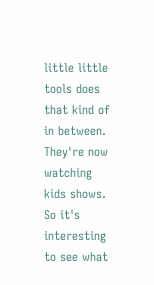little little tools does that kind of in between. They're now watching kids shows. So it's interesting to see what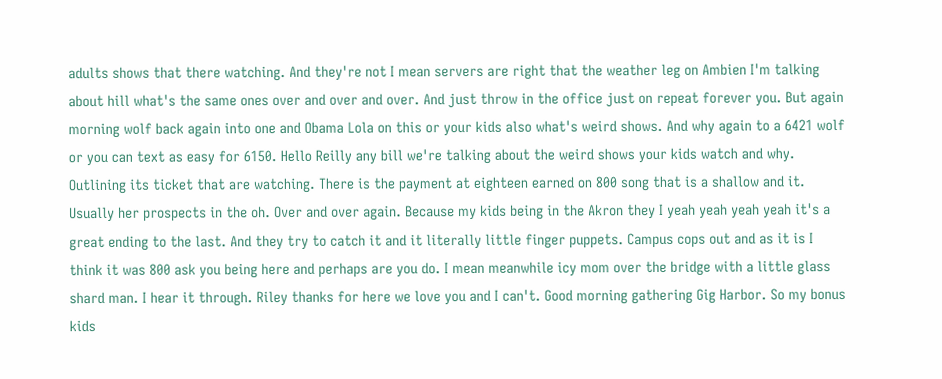adults shows that there watching. And they're not I mean servers are right that the weather leg on Ambien I'm talking about hill what's the same ones over and over and over. And just throw in the office just on repeat forever you. But again morning wolf back again into one and Obama Lola on this or your kids also what's weird shows. And why again to a 6421 wolf or you can text as easy for 6150. Hello Reilly any bill we're talking about the weird shows your kids watch and why. Outlining its ticket that are watching. There is the payment at eighteen earned on 800 song that is a shallow and it. Usually her prospects in the oh. Over and over again. Because my kids being in the Akron they I yeah yeah yeah yeah it's a great ending to the last. And they try to catch it and it literally little finger puppets. Campus cops out and as it is I think it was 800 ask you being here and perhaps are you do. I mean meanwhile icy mom over the bridge with a little glass shard man. I hear it through. Riley thanks for here we love you and I can't. Good morning gathering Gig Harbor. So my bonus kids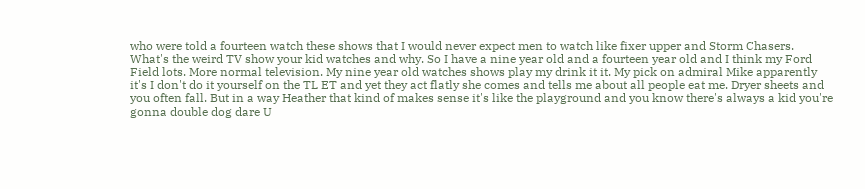who were told a fourteen watch these shows that I would never expect men to watch like fixer upper and Storm Chasers. What's the weird TV show your kid watches and why. So I have a nine year old and a fourteen year old and I think my Ford Field lots. More normal television. My nine year old watches shows play my drink it it. My pick on admiral Mike apparently it's I don't do it yourself on the TL ET and yet they act flatly she comes and tells me about all people eat me. Dryer sheets and you often fall. But in a way Heather that kind of makes sense it's like the playground and you know there's always a kid you're gonna double dog dare U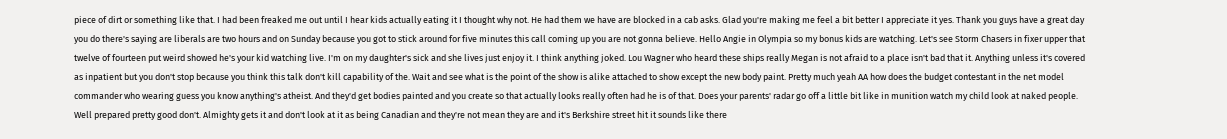piece of dirt or something like that. I had been freaked me out until I hear kids actually eating it I thought why not. He had them we have are blocked in a cab asks. Glad you're making me feel a bit better I appreciate it yes. Thank you guys have a great day you do there's saying are liberals are two hours and on Sunday because you got to stick around for five minutes this call coming up you are not gonna believe. Hello Angie in Olympia so my bonus kids are watching. Let's see Storm Chasers in fixer upper that twelve of fourteen put weird showed he's your kid watching live. I'm on my daughter's sick and she lives just enjoy it. I think anything joked. Lou Wagner who heard these ships really Megan is not afraid to a place isn't bad that it. Anything unless it's covered as inpatient but you don't stop because you think this talk don't kill capability of the. Wait and see what is the point of the show is alike attached to show except the new body paint. Pretty much yeah AA how does the budget contestant in the net model commander who wearing guess you know anything's atheist. And they'd get bodies painted and you create so that actually looks really often had he is of that. Does your parents' radar go off a little bit like in munition watch my child look at naked people. Well prepared pretty good don't. Almighty gets it and don't look at it as being Canadian and they're not mean they are and it's Berkshire street hit it sounds like there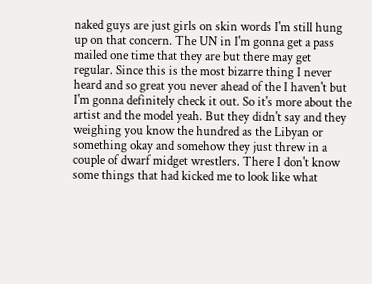naked guys are just girls on skin words I'm still hung up on that concern. The UN in I'm gonna get a pass mailed one time that they are but there may get regular. Since this is the most bizarre thing I never heard and so great you never ahead of the I haven't but I'm gonna definitely check it out. So it's more about the artist and the model yeah. But they didn't say and they weighing you know the hundred as the Libyan or something okay and somehow they just threw in a couple of dwarf midget wrestlers. There I don't know some things that had kicked me to look like what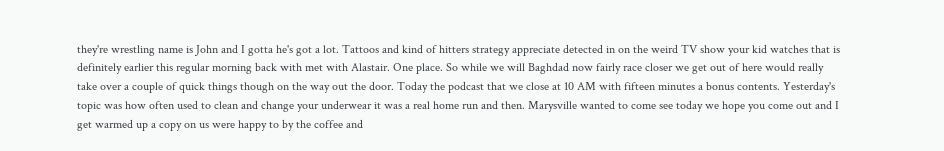they're wrestling name is John and I gotta he's got a lot. Tattoos and kind of hitters strategy appreciate detected in on the weird TV show your kid watches that is definitely earlier this regular morning back with met with Alastair. One place. So while we will Baghdad now fairly race closer we get out of here would really take over a couple of quick things though on the way out the door. Today the podcast that we close at 10 AM with fifteen minutes a bonus contents. Yesterday's topic was how often used to clean and change your underwear it was a real home run and then. Marysville wanted to come see today we hope you come out and I get warmed up a copy on us were happy to by the coffee and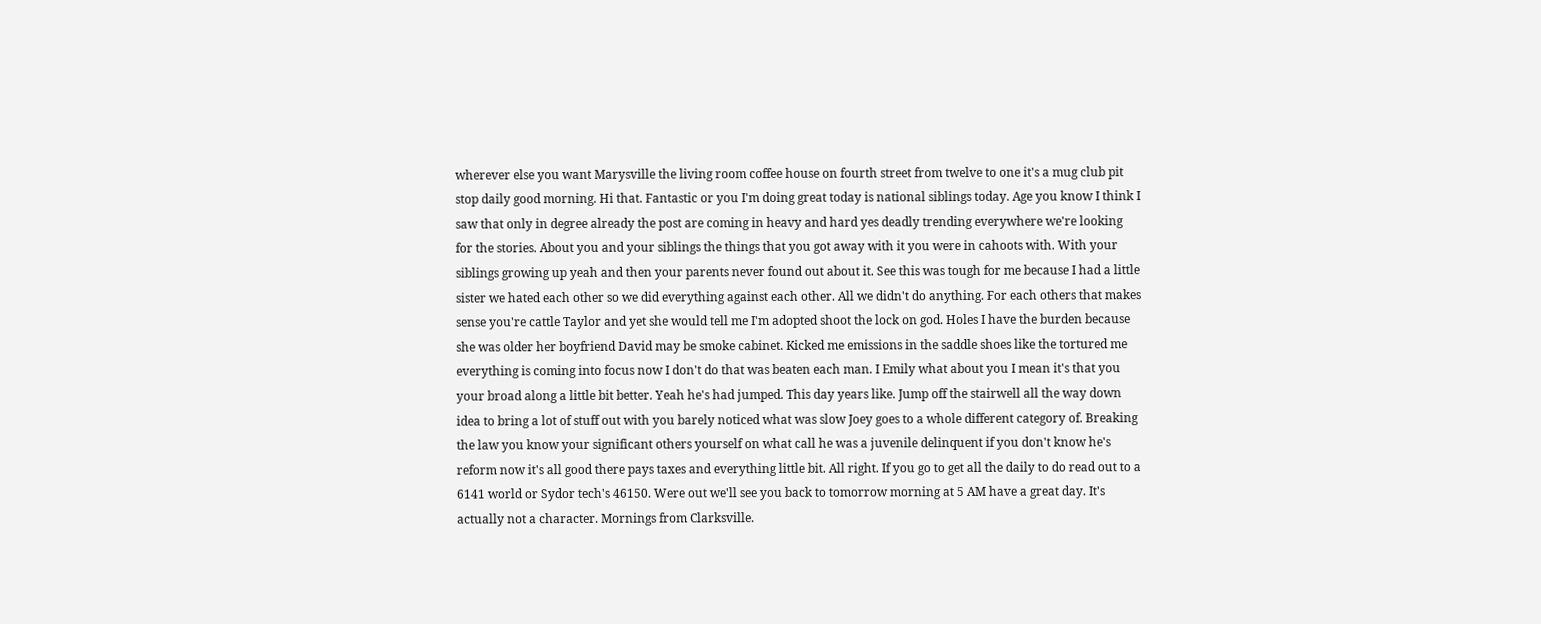wherever else you want Marysville the living room coffee house on fourth street from twelve to one it's a mug club pit stop daily good morning. Hi that. Fantastic or you I'm doing great today is national siblings today. Age you know I think I saw that only in degree already the post are coming in heavy and hard yes deadly trending everywhere we're looking for the stories. About you and your siblings the things that you got away with it you were in cahoots with. With your siblings growing up yeah and then your parents never found out about it. See this was tough for me because I had a little sister we hated each other so we did everything against each other. All we didn't do anything. For each others that makes sense you're cattle Taylor and yet she would tell me I'm adopted shoot the lock on god. Holes I have the burden because she was older her boyfriend David may be smoke cabinet. Kicked me emissions in the saddle shoes like the tortured me everything is coming into focus now I don't do that was beaten each man. I Emily what about you I mean it's that you your broad along a little bit better. Yeah he's had jumped. This day years like. Jump off the stairwell all the way down idea to bring a lot of stuff out with you barely noticed what was slow Joey goes to a whole different category of. Breaking the law you know your significant others yourself on what call he was a juvenile delinquent if you don't know he's reform now it's all good there pays taxes and everything little bit. All right. If you go to get all the daily to do read out to a 6141 world or Sydor tech's 46150. Were out we'll see you back to tomorrow morning at 5 AM have a great day. It's actually not a character. Mornings from Clarksville.